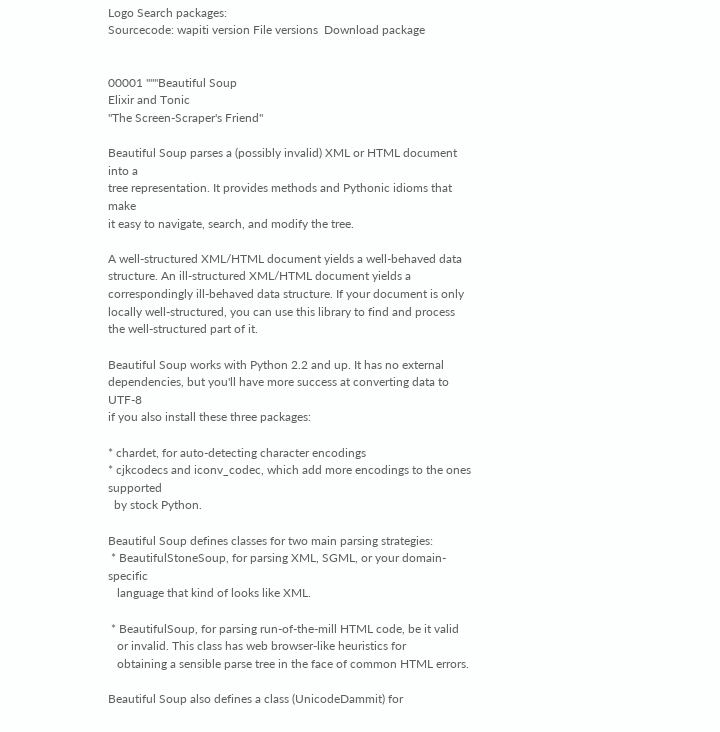Logo Search packages:
Sourcecode: wapiti version File versions  Download package


00001 """Beautiful Soup
Elixir and Tonic
"The Screen-Scraper's Friend"

Beautiful Soup parses a (possibly invalid) XML or HTML document into a
tree representation. It provides methods and Pythonic idioms that make
it easy to navigate, search, and modify the tree.

A well-structured XML/HTML document yields a well-behaved data
structure. An ill-structured XML/HTML document yields a
correspondingly ill-behaved data structure. If your document is only
locally well-structured, you can use this library to find and process
the well-structured part of it.

Beautiful Soup works with Python 2.2 and up. It has no external
dependencies, but you'll have more success at converting data to UTF-8
if you also install these three packages:

* chardet, for auto-detecting character encodings
* cjkcodecs and iconv_codec, which add more encodings to the ones supported
  by stock Python.

Beautiful Soup defines classes for two main parsing strategies:
 * BeautifulStoneSoup, for parsing XML, SGML, or your domain-specific
   language that kind of looks like XML.

 * BeautifulSoup, for parsing run-of-the-mill HTML code, be it valid
   or invalid. This class has web browser-like heuristics for
   obtaining a sensible parse tree in the face of common HTML errors.

Beautiful Soup also defines a class (UnicodeDammit) for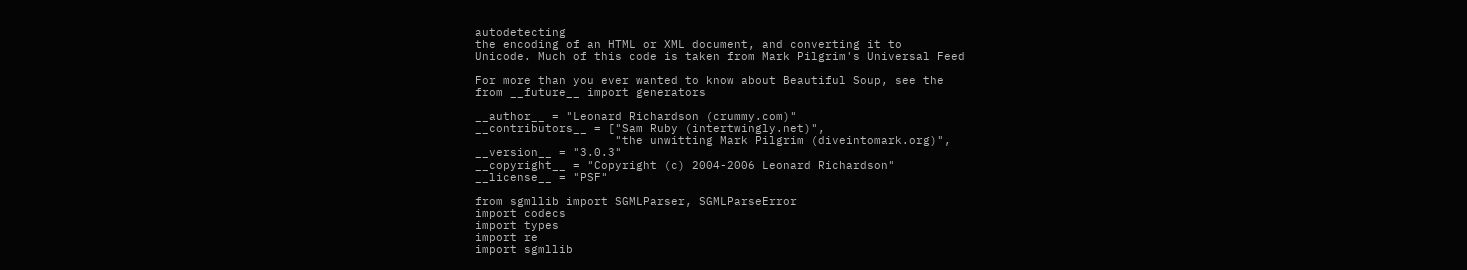autodetecting
the encoding of an HTML or XML document, and converting it to
Unicode. Much of this code is taken from Mark Pilgrim's Universal Feed

For more than you ever wanted to know about Beautiful Soup, see the
from __future__ import generators

__author__ = "Leonard Richardson (crummy.com)"
__contributors__ = ["Sam Ruby (intertwingly.net)",
                    "the unwitting Mark Pilgrim (diveintomark.org)",
__version__ = "3.0.3"
__copyright__ = "Copyright (c) 2004-2006 Leonard Richardson"
__license__ = "PSF"

from sgmllib import SGMLParser, SGMLParseError
import codecs
import types
import re
import sgmllib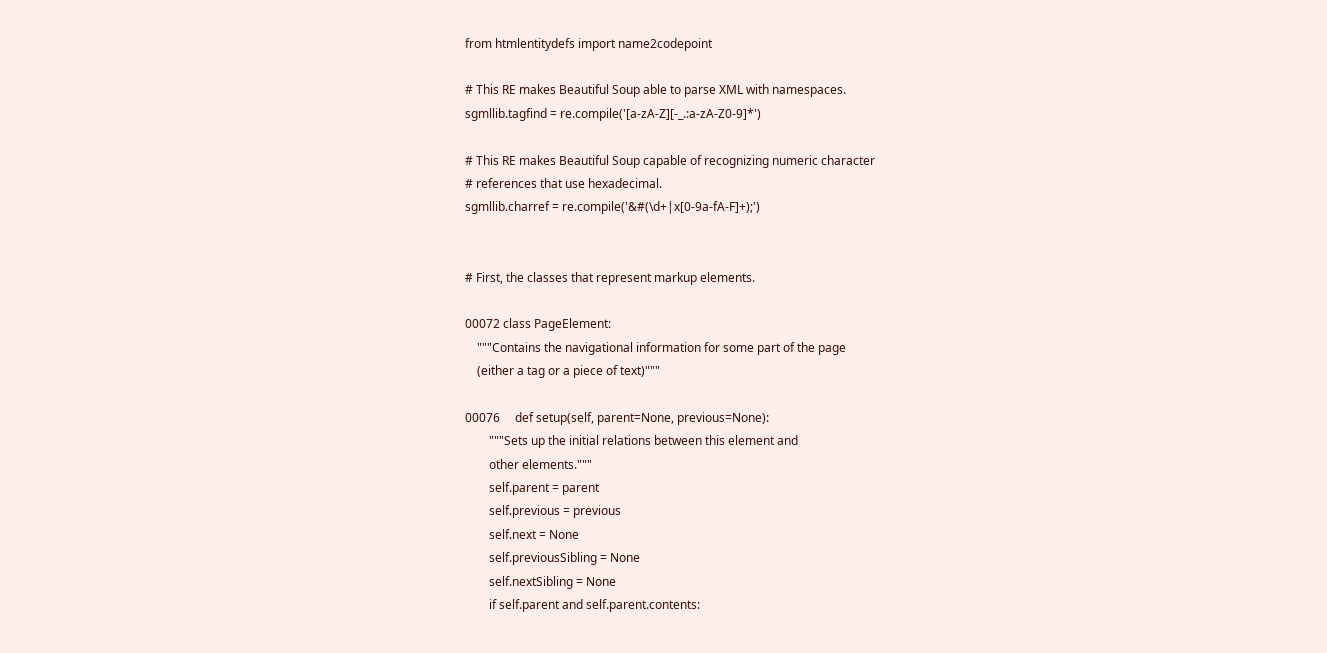from htmlentitydefs import name2codepoint

# This RE makes Beautiful Soup able to parse XML with namespaces.
sgmllib.tagfind = re.compile('[a-zA-Z][-_.:a-zA-Z0-9]*')

# This RE makes Beautiful Soup capable of recognizing numeric character
# references that use hexadecimal.
sgmllib.charref = re.compile('&#(\d+|x[0-9a-fA-F]+);')


# First, the classes that represent markup elements.

00072 class PageElement:
    """Contains the navigational information for some part of the page
    (either a tag or a piece of text)"""

00076     def setup(self, parent=None, previous=None):
        """Sets up the initial relations between this element and
        other elements."""
        self.parent = parent
        self.previous = previous
        self.next = None
        self.previousSibling = None
        self.nextSibling = None
        if self.parent and self.parent.contents: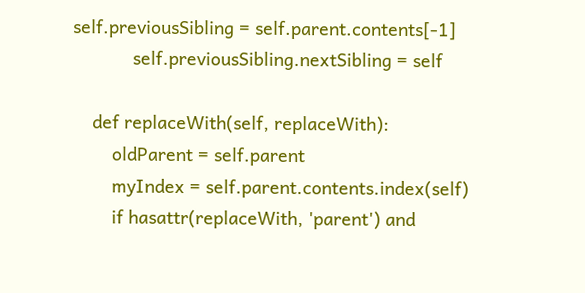self.previousSibling = self.parent.contents[-1]
            self.previousSibling.nextSibling = self

    def replaceWith(self, replaceWith):
        oldParent = self.parent
        myIndex = self.parent.contents.index(self)
        if hasattr(replaceWith, 'parent') and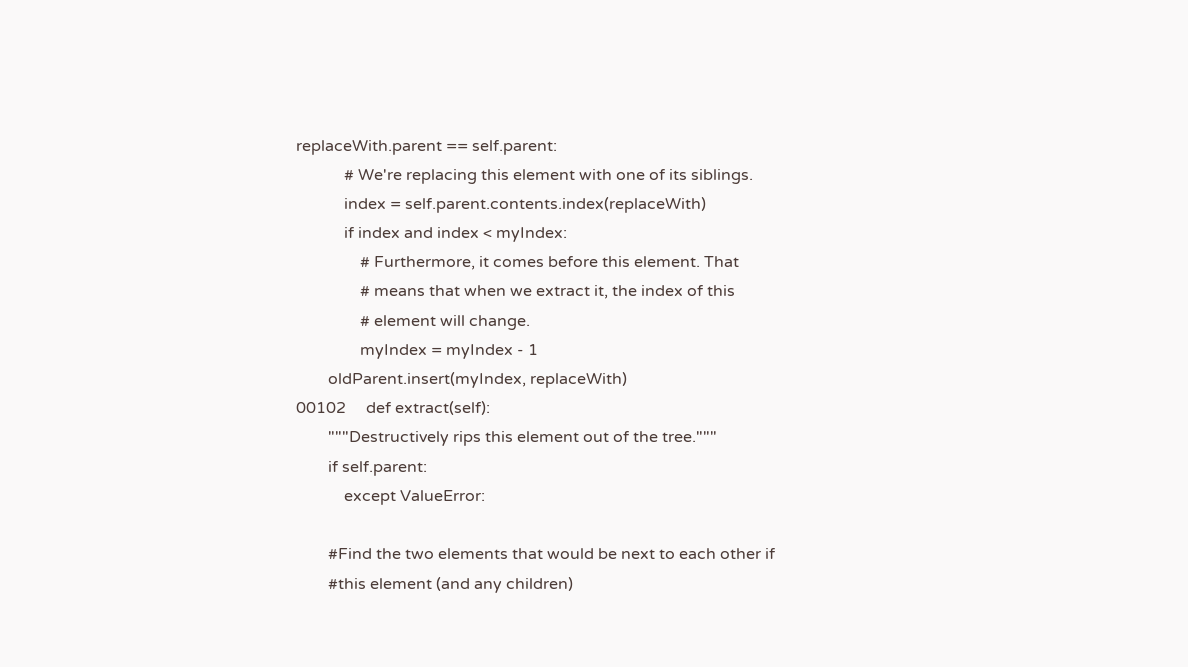replaceWith.parent == self.parent:
            # We're replacing this element with one of its siblings.
            index = self.parent.contents.index(replaceWith)
            if index and index < myIndex:
                # Furthermore, it comes before this element. That
                # means that when we extract it, the index of this
                # element will change.
                myIndex = myIndex - 1
        oldParent.insert(myIndex, replaceWith)
00102     def extract(self):
        """Destructively rips this element out of the tree."""
        if self.parent:
            except ValueError:

        #Find the two elements that would be next to each other if
        #this element (and any children)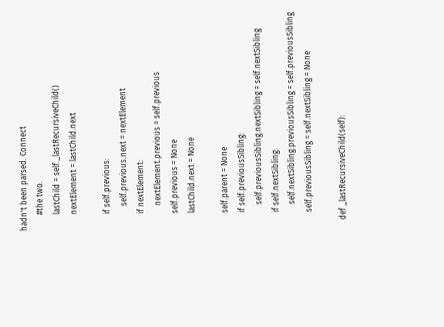hadn't been parsed. Connect
        #the two.
        lastChild = self._lastRecursiveChild()
        nextElement = lastChild.next

        if self.previous:
            self.previous.next = nextElement
        if nextElement:
            nextElement.previous = self.previous
        self.previous = None
        lastChild.next = None

        self.parent = None
        if self.previousSibling:
            self.previousSibling.nextSibling = self.nextSibling
        if self.nextSibling:
            self.nextSibling.previousSibling = self.previousSibling
        self.previousSibling = self.nextSibling = None

    def _lastRecursiveChild(self):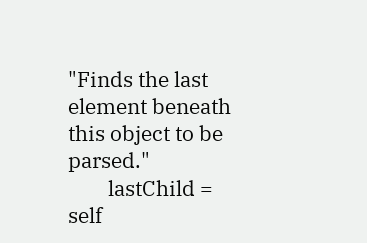"Finds the last element beneath this object to be parsed."
        lastChild = self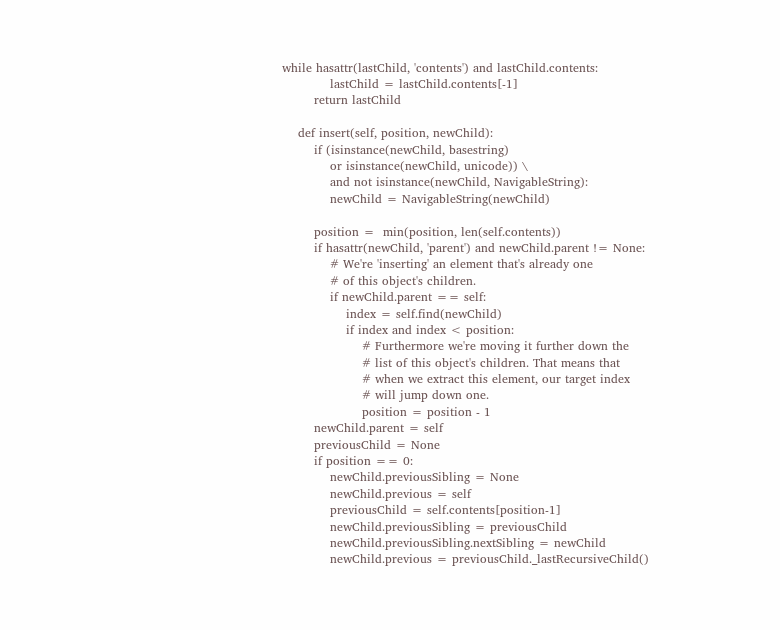while hasattr(lastChild, 'contents') and lastChild.contents:
            lastChild = lastChild.contents[-1]
        return lastChild

    def insert(self, position, newChild):
        if (isinstance(newChild, basestring)
            or isinstance(newChild, unicode)) \
            and not isinstance(newChild, NavigableString):
            newChild = NavigableString(newChild)

        position =  min(position, len(self.contents))
        if hasattr(newChild, 'parent') and newChild.parent != None:
            # We're 'inserting' an element that's already one
            # of this object's children.
            if newChild.parent == self:
                index = self.find(newChild)
                if index and index < position:
                    # Furthermore we're moving it further down the
                    # list of this object's children. That means that
                    # when we extract this element, our target index
                    # will jump down one.
                    position = position - 1
        newChild.parent = self
        previousChild = None
        if position == 0:
            newChild.previousSibling = None
            newChild.previous = self
            previousChild = self.contents[position-1]
            newChild.previousSibling = previousChild
            newChild.previousSibling.nextSibling = newChild
            newChild.previous = previousChild._lastRecursiveChild()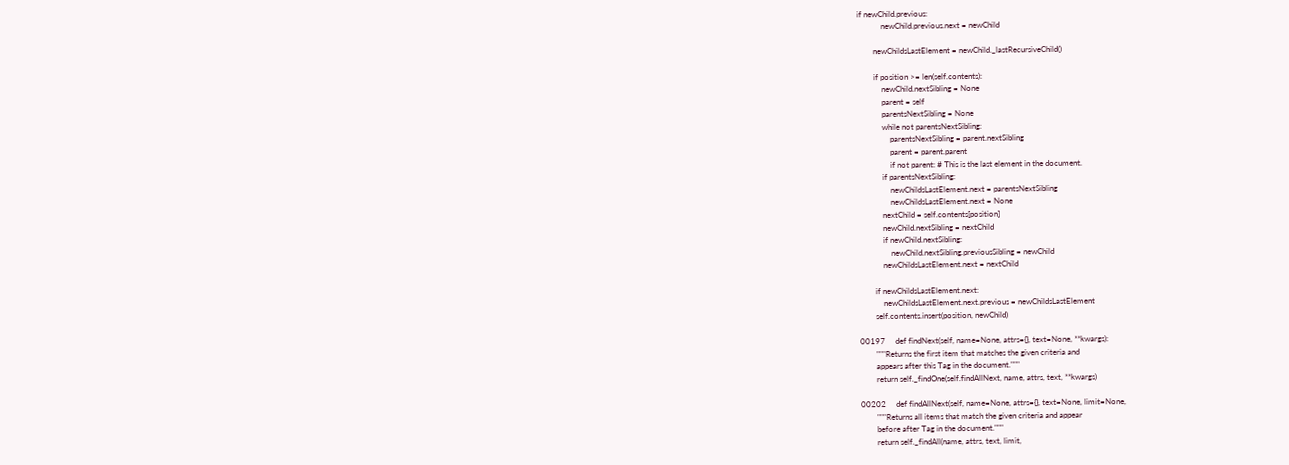if newChild.previous:
            newChild.previous.next = newChild

        newChildsLastElement = newChild._lastRecursiveChild()

        if position >= len(self.contents):
            newChild.nextSibling = None
            parent = self
            parentsNextSibling = None
            while not parentsNextSibling:
                parentsNextSibling = parent.nextSibling
                parent = parent.parent
                if not parent: # This is the last element in the document.
            if parentsNextSibling:
                newChildsLastElement.next = parentsNextSibling
                newChildsLastElement.next = None
            nextChild = self.contents[position]
            newChild.nextSibling = nextChild
            if newChild.nextSibling:
                newChild.nextSibling.previousSibling = newChild
            newChildsLastElement.next = nextChild

        if newChildsLastElement.next:
            newChildsLastElement.next.previous = newChildsLastElement
        self.contents.insert(position, newChild)

00197     def findNext(self, name=None, attrs={}, text=None, **kwargs):
        """Returns the first item that matches the given criteria and
        appears after this Tag in the document."""
        return self._findOne(self.findAllNext, name, attrs, text, **kwargs)

00202     def findAllNext(self, name=None, attrs={}, text=None, limit=None,
        """Returns all items that match the given criteria and appear
        before after Tag in the document."""
        return self._findAll(name, attrs, text, limit,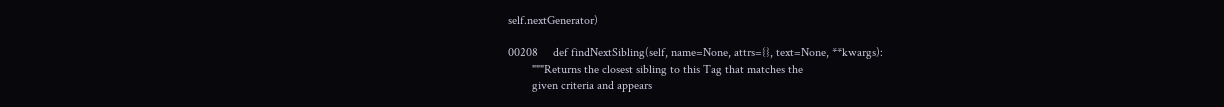self.nextGenerator)

00208     def findNextSibling(self, name=None, attrs={}, text=None, **kwargs):
        """Returns the closest sibling to this Tag that matches the
        given criteria and appears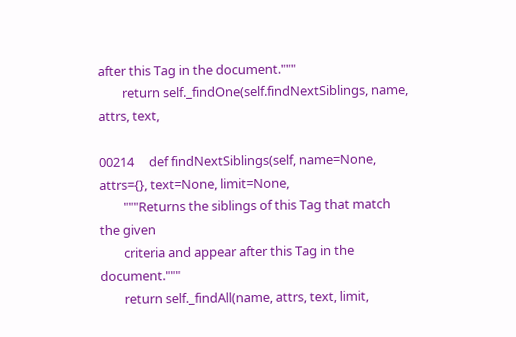after this Tag in the document."""
        return self._findOne(self.findNextSiblings, name, attrs, text,

00214     def findNextSiblings(self, name=None, attrs={}, text=None, limit=None,
        """Returns the siblings of this Tag that match the given
        criteria and appear after this Tag in the document."""
        return self._findAll(name, attrs, text, limit,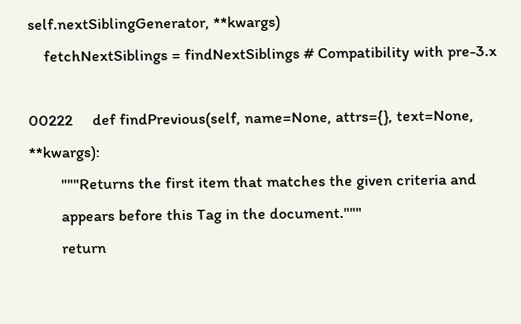self.nextSiblingGenerator, **kwargs)
    fetchNextSiblings = findNextSiblings # Compatibility with pre-3.x

00222     def findPrevious(self, name=None, attrs={}, text=None, **kwargs):
        """Returns the first item that matches the given criteria and
        appears before this Tag in the document."""
        return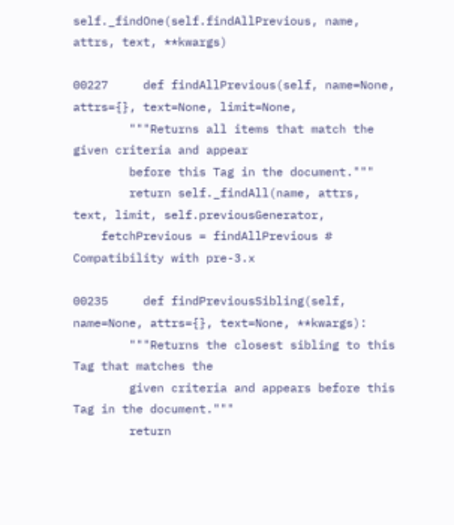self._findOne(self.findAllPrevious, name, attrs, text, **kwargs)

00227     def findAllPrevious(self, name=None, attrs={}, text=None, limit=None,
        """Returns all items that match the given criteria and appear
        before this Tag in the document."""
        return self._findAll(name, attrs, text, limit, self.previousGenerator,
    fetchPrevious = findAllPrevious # Compatibility with pre-3.x

00235     def findPreviousSibling(self, name=None, attrs={}, text=None, **kwargs):
        """Returns the closest sibling to this Tag that matches the
        given criteria and appears before this Tag in the document."""
        return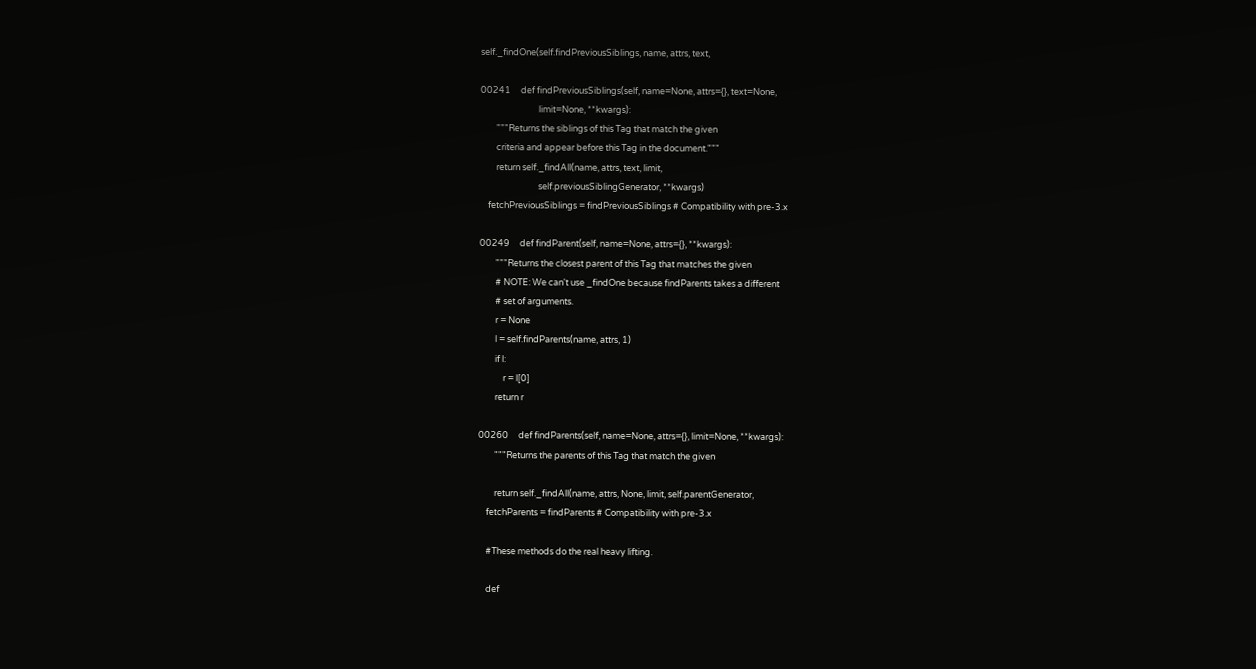self._findOne(self.findPreviousSiblings, name, attrs, text,

00241     def findPreviousSiblings(self, name=None, attrs={}, text=None,
                             limit=None, **kwargs):
        """Returns the siblings of this Tag that match the given
        criteria and appear before this Tag in the document."""
        return self._findAll(name, attrs, text, limit,
                             self.previousSiblingGenerator, **kwargs)
    fetchPreviousSiblings = findPreviousSiblings # Compatibility with pre-3.x

00249     def findParent(self, name=None, attrs={}, **kwargs):
        """Returns the closest parent of this Tag that matches the given
        # NOTE: We can't use _findOne because findParents takes a different
        # set of arguments.
        r = None
        l = self.findParents(name, attrs, 1)
        if l:
            r = l[0]
        return r

00260     def findParents(self, name=None, attrs={}, limit=None, **kwargs):
        """Returns the parents of this Tag that match the given

        return self._findAll(name, attrs, None, limit, self.parentGenerator,
    fetchParents = findParents # Compatibility with pre-3.x

    #These methods do the real heavy lifting.

    def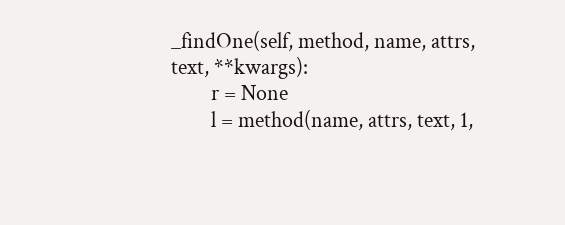_findOne(self, method, name, attrs, text, **kwargs):
        r = None
        l = method(name, attrs, text, 1,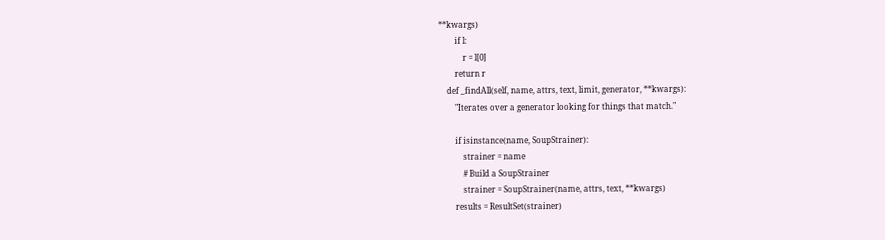**kwargs)
        if l:
            r = l[0]
        return r
    def _findAll(self, name, attrs, text, limit, generator, **kwargs):
        "Iterates over a generator looking for things that match."

        if isinstance(name, SoupStrainer):
            strainer = name
            # Build a SoupStrainer
            strainer = SoupStrainer(name, attrs, text, **kwargs)
        results = ResultSet(strainer)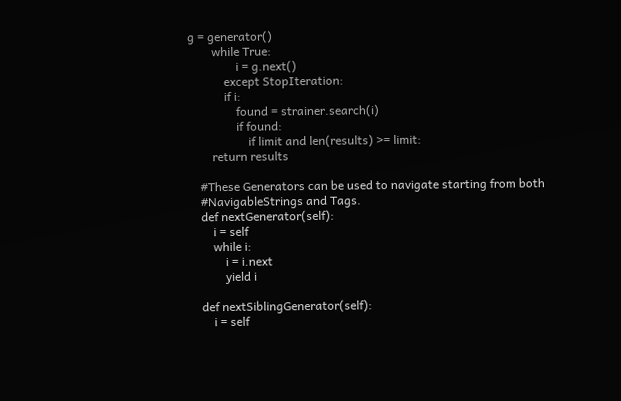g = generator()
        while True:
                i = g.next()
            except StopIteration:
            if i:
                found = strainer.search(i)
                if found:
                    if limit and len(results) >= limit:
        return results

    #These Generators can be used to navigate starting from both
    #NavigableStrings and Tags.
    def nextGenerator(self):
        i = self
        while i:
            i = i.next
            yield i

    def nextSiblingGenerator(self):
        i = self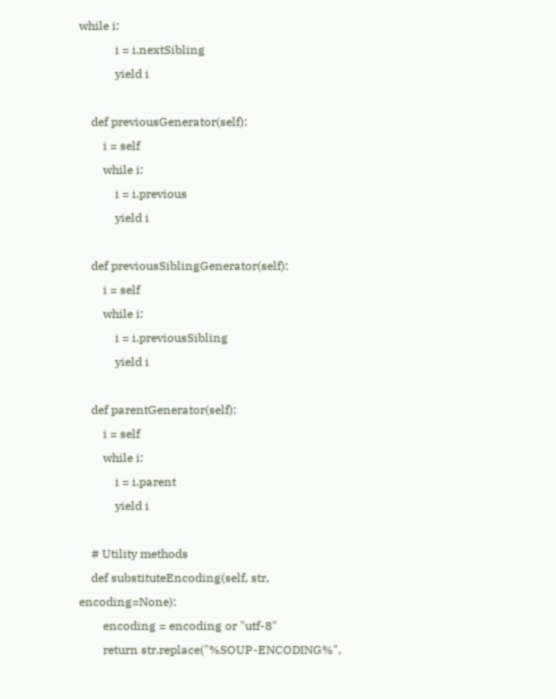while i:
            i = i.nextSibling
            yield i

    def previousGenerator(self):
        i = self
        while i:
            i = i.previous
            yield i

    def previousSiblingGenerator(self):
        i = self
        while i:
            i = i.previousSibling
            yield i

    def parentGenerator(self):
        i = self
        while i:
            i = i.parent
            yield i

    # Utility methods
    def substituteEncoding(self, str, encoding=None):
        encoding = encoding or "utf-8"
        return str.replace("%SOUP-ENCODING%",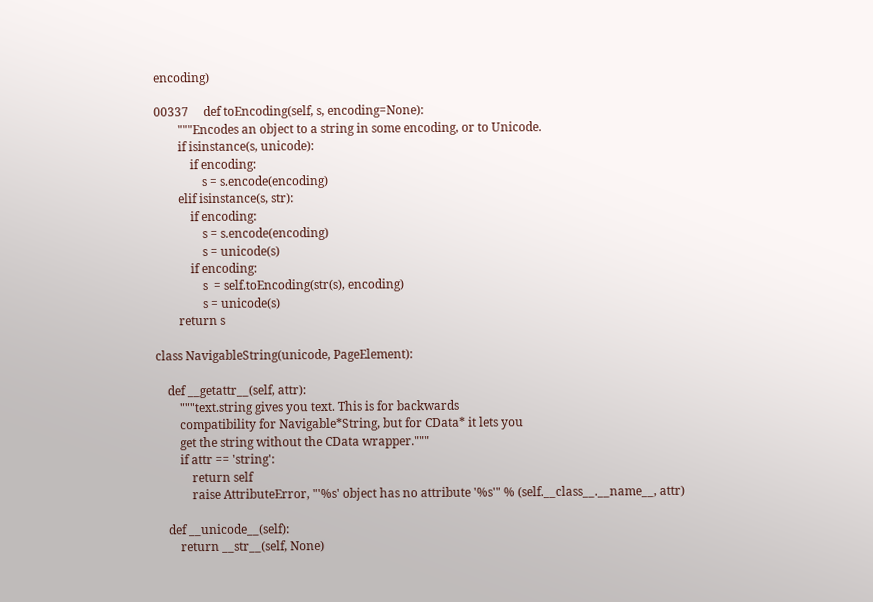encoding)

00337     def toEncoding(self, s, encoding=None):
        """Encodes an object to a string in some encoding, or to Unicode.
        if isinstance(s, unicode):
            if encoding:
                s = s.encode(encoding)
        elif isinstance(s, str):
            if encoding:
                s = s.encode(encoding)
                s = unicode(s)
            if encoding:
                s  = self.toEncoding(str(s), encoding)
                s = unicode(s)
        return s

class NavigableString(unicode, PageElement):

    def __getattr__(self, attr):
        """text.string gives you text. This is for backwards
        compatibility for Navigable*String, but for CData* it lets you
        get the string without the CData wrapper."""
        if attr == 'string':
            return self
            raise AttributeError, "'%s' object has no attribute '%s'" % (self.__class__.__name__, attr)

    def __unicode__(self):
        return __str__(self, None)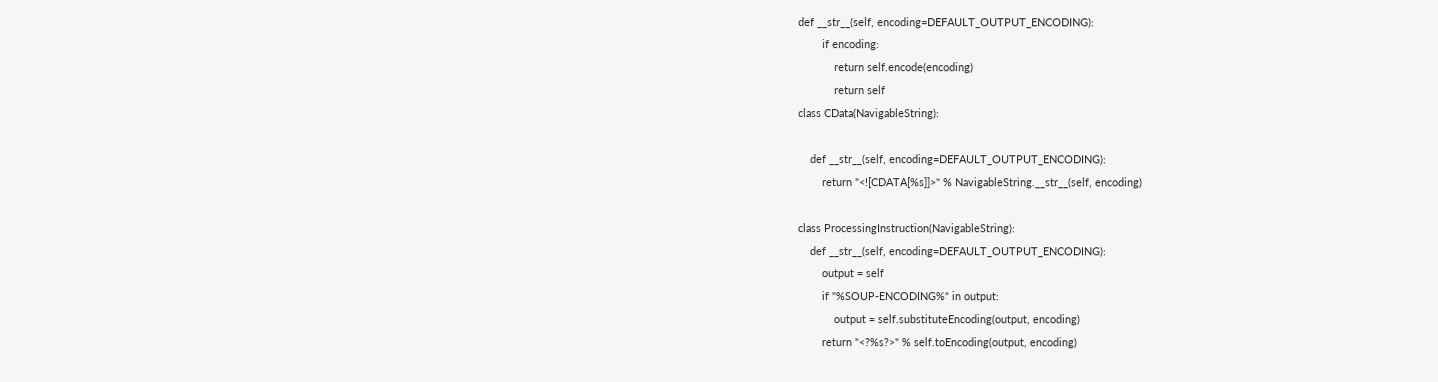def __str__(self, encoding=DEFAULT_OUTPUT_ENCODING):
        if encoding:
            return self.encode(encoding)
            return self
class CData(NavigableString):

    def __str__(self, encoding=DEFAULT_OUTPUT_ENCODING):
        return "<![CDATA[%s]]>" % NavigableString.__str__(self, encoding)

class ProcessingInstruction(NavigableString):
    def __str__(self, encoding=DEFAULT_OUTPUT_ENCODING):
        output = self
        if "%SOUP-ENCODING%" in output:
            output = self.substituteEncoding(output, encoding)
        return "<?%s?>" % self.toEncoding(output, encoding)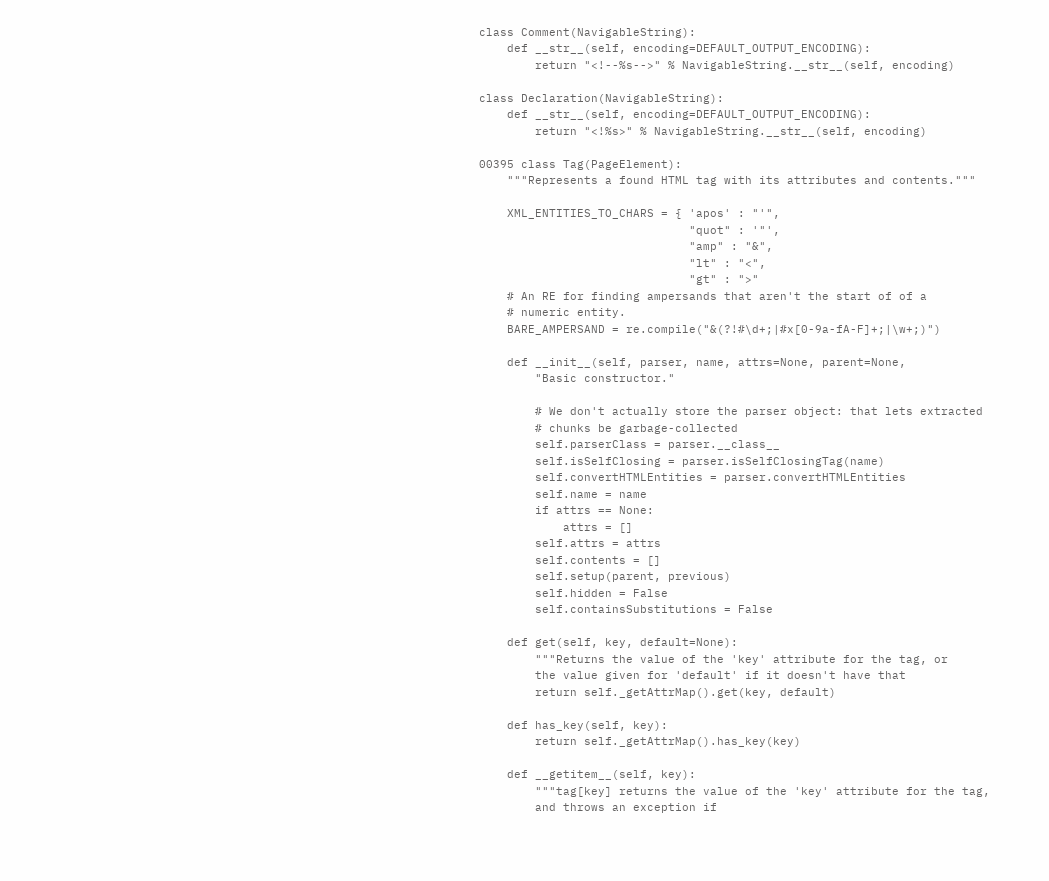class Comment(NavigableString):
    def __str__(self, encoding=DEFAULT_OUTPUT_ENCODING):
        return "<!--%s-->" % NavigableString.__str__(self, encoding)

class Declaration(NavigableString):
    def __str__(self, encoding=DEFAULT_OUTPUT_ENCODING):
        return "<!%s>" % NavigableString.__str__(self, encoding)

00395 class Tag(PageElement):
    """Represents a found HTML tag with its attributes and contents."""

    XML_ENTITIES_TO_CHARS = { 'apos' : "'",
                              "quot" : '"',
                              "amp" : "&",
                              "lt" : "<",
                              "gt" : ">"
    # An RE for finding ampersands that aren't the start of of a
    # numeric entity.
    BARE_AMPERSAND = re.compile("&(?!#\d+;|#x[0-9a-fA-F]+;|\w+;)")

    def __init__(self, parser, name, attrs=None, parent=None,
        "Basic constructor."

        # We don't actually store the parser object: that lets extracted
        # chunks be garbage-collected
        self.parserClass = parser.__class__
        self.isSelfClosing = parser.isSelfClosingTag(name)
        self.convertHTMLEntities = parser.convertHTMLEntities
        self.name = name
        if attrs == None:
            attrs = []
        self.attrs = attrs
        self.contents = []
        self.setup(parent, previous)
        self.hidden = False
        self.containsSubstitutions = False

    def get(self, key, default=None):
        """Returns the value of the 'key' attribute for the tag, or
        the value given for 'default' if it doesn't have that
        return self._getAttrMap().get(key, default)

    def has_key(self, key):
        return self._getAttrMap().has_key(key)

    def __getitem__(self, key):
        """tag[key] returns the value of the 'key' attribute for the tag,
        and throws an exception if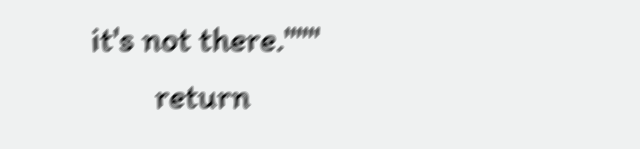it's not there."""
        return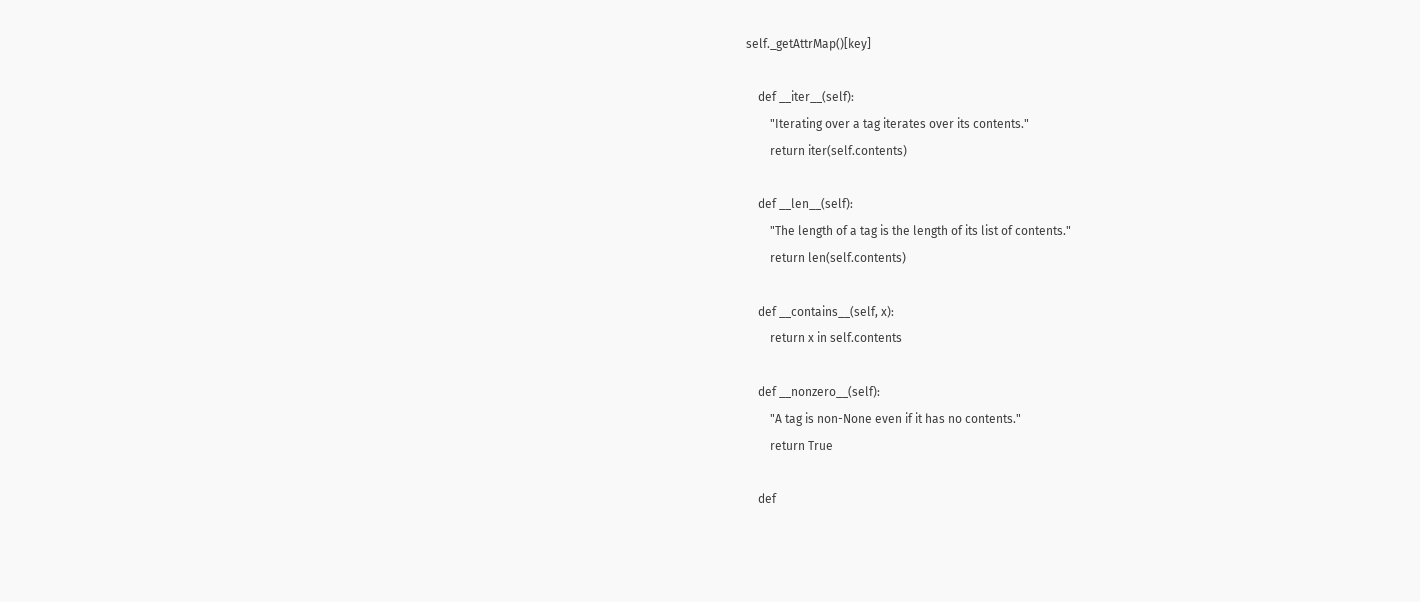self._getAttrMap()[key]

    def __iter__(self):
        "Iterating over a tag iterates over its contents."
        return iter(self.contents)

    def __len__(self):
        "The length of a tag is the length of its list of contents."
        return len(self.contents)

    def __contains__(self, x):
        return x in self.contents

    def __nonzero__(self):
        "A tag is non-None even if it has no contents."
        return True

    def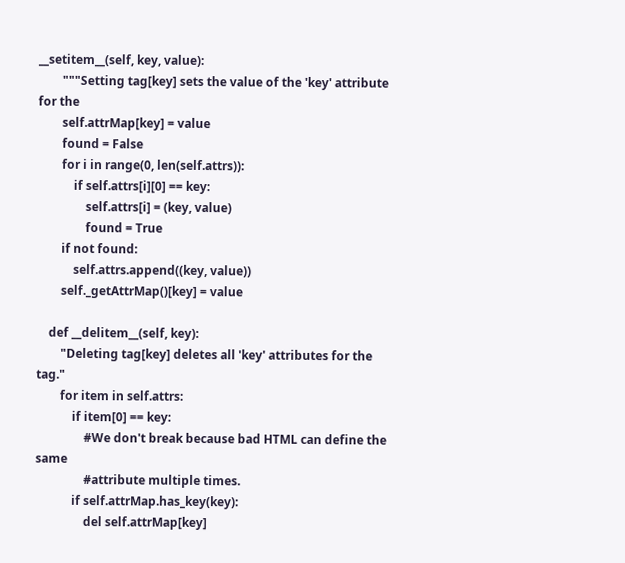__setitem__(self, key, value):
        """Setting tag[key] sets the value of the 'key' attribute for the
        self.attrMap[key] = value
        found = False
        for i in range(0, len(self.attrs)):
            if self.attrs[i][0] == key:
                self.attrs[i] = (key, value)
                found = True
        if not found:
            self.attrs.append((key, value))
        self._getAttrMap()[key] = value

    def __delitem__(self, key):
        "Deleting tag[key] deletes all 'key' attributes for the tag."
        for item in self.attrs:
            if item[0] == key:
                #We don't break because bad HTML can define the same
                #attribute multiple times.
            if self.attrMap.has_key(key):
                del self.attrMap[key]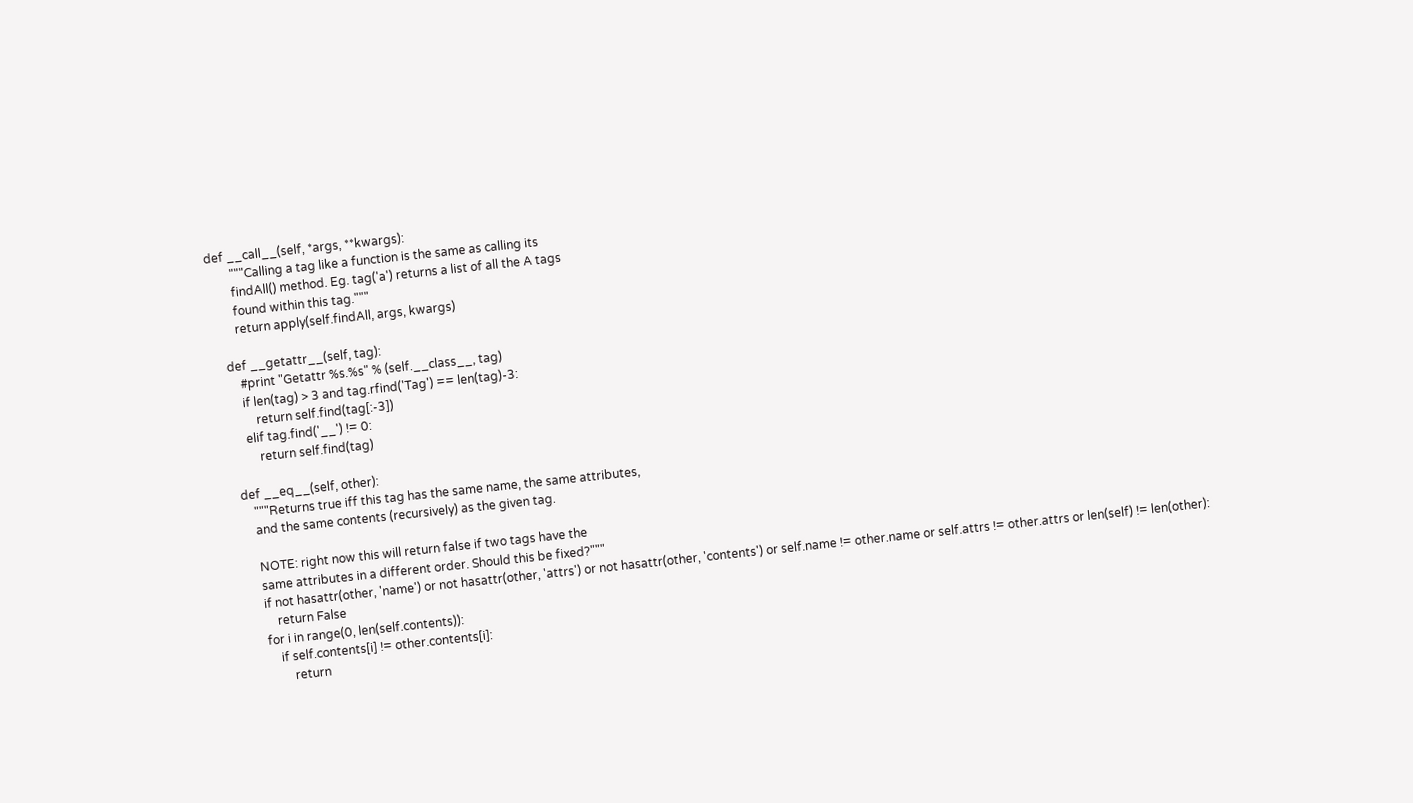def __call__(self, *args, **kwargs):
        """Calling a tag like a function is the same as calling its
        findAll() method. Eg. tag('a') returns a list of all the A tags
        found within this tag."""
        return apply(self.findAll, args, kwargs)

    def __getattr__(self, tag):
        #print "Getattr %s.%s" % (self.__class__, tag)
        if len(tag) > 3 and tag.rfind('Tag') == len(tag)-3:
            return self.find(tag[:-3])
        elif tag.find('__') != 0:
            return self.find(tag)

    def __eq__(self, other):
        """Returns true iff this tag has the same name, the same attributes,
        and the same contents (recursively) as the given tag.

        NOTE: right now this will return false if two tags have the
        same attributes in a different order. Should this be fixed?"""
        if not hasattr(other, 'name') or not hasattr(other, 'attrs') or not hasattr(other, 'contents') or self.name != other.name or self.attrs != other.attrs or len(self) != len(other):
            return False
        for i in range(0, len(self.contents)):
            if self.contents[i] != other.contents[i]:
                return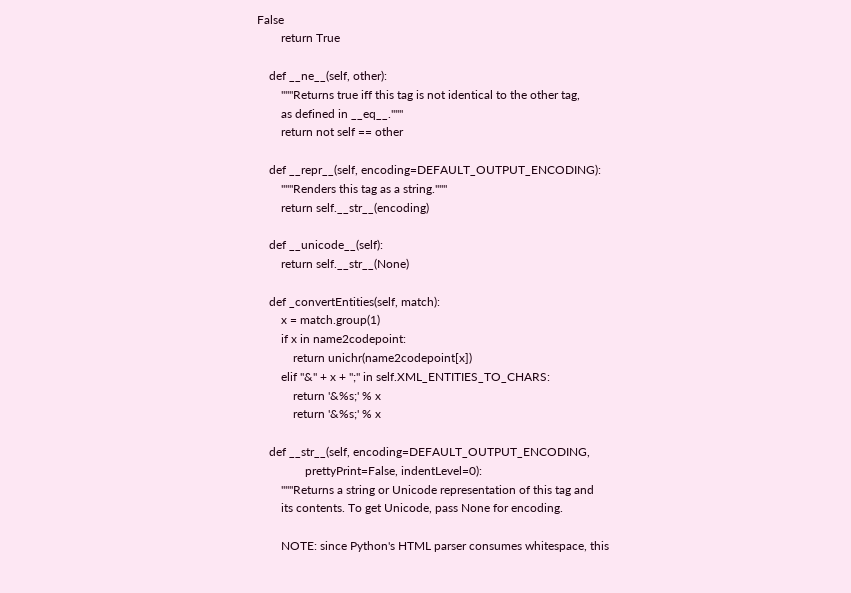False
        return True

    def __ne__(self, other):
        """Returns true iff this tag is not identical to the other tag,
        as defined in __eq__."""
        return not self == other

    def __repr__(self, encoding=DEFAULT_OUTPUT_ENCODING):
        """Renders this tag as a string."""
        return self.__str__(encoding)

    def __unicode__(self):
        return self.__str__(None)

    def _convertEntities(self, match):
        x = match.group(1)
        if x in name2codepoint:
            return unichr(name2codepoint[x])
        elif "&" + x + ";" in self.XML_ENTITIES_TO_CHARS:
            return '&%s;' % x
            return '&%s;' % x

    def __str__(self, encoding=DEFAULT_OUTPUT_ENCODING,
                prettyPrint=False, indentLevel=0):
        """Returns a string or Unicode representation of this tag and
        its contents. To get Unicode, pass None for encoding.

        NOTE: since Python's HTML parser consumes whitespace, this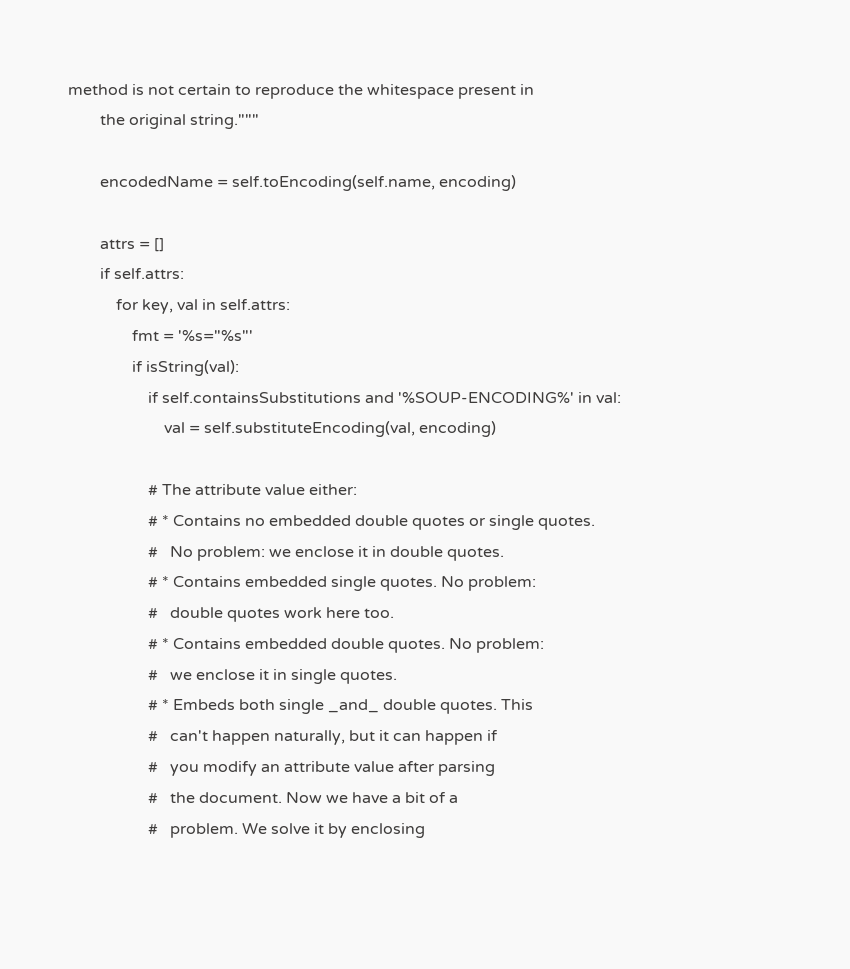method is not certain to reproduce the whitespace present in
        the original string."""

        encodedName = self.toEncoding(self.name, encoding)

        attrs = []
        if self.attrs:
            for key, val in self.attrs:
                fmt = '%s="%s"'
                if isString(val):
                    if self.containsSubstitutions and '%SOUP-ENCODING%' in val:
                        val = self.substituteEncoding(val, encoding)

                    # The attribute value either:
                    # * Contains no embedded double quotes or single quotes.
                    #   No problem: we enclose it in double quotes.
                    # * Contains embedded single quotes. No problem:
                    #   double quotes work here too.
                    # * Contains embedded double quotes. No problem:
                    #   we enclose it in single quotes.
                    # * Embeds both single _and_ double quotes. This
                    #   can't happen naturally, but it can happen if
                    #   you modify an attribute value after parsing
                    #   the document. Now we have a bit of a
                    #   problem. We solve it by enclosing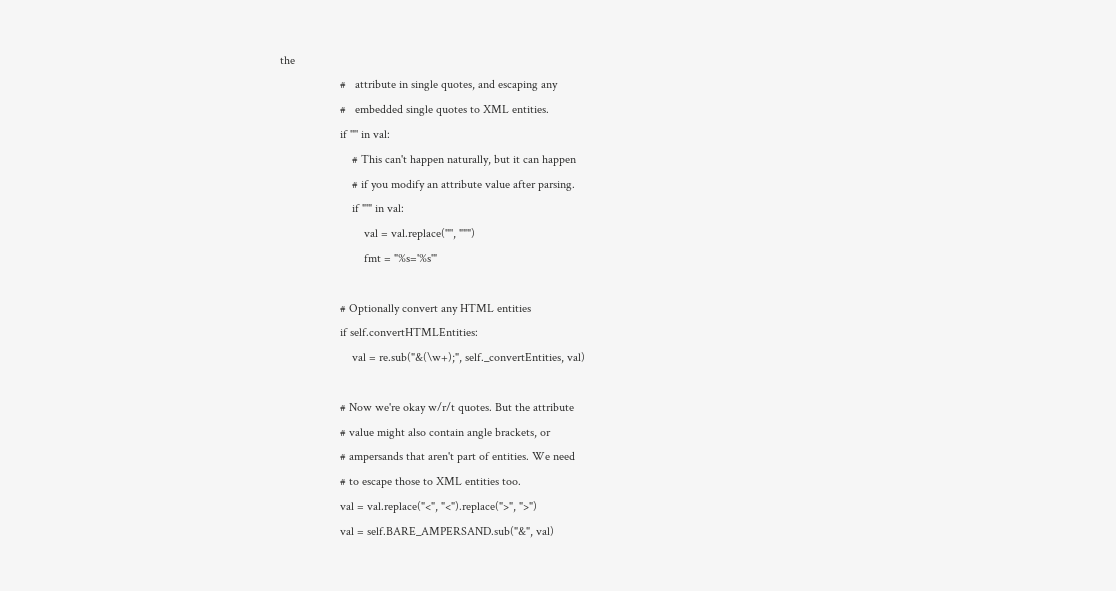the
                    #   attribute in single quotes, and escaping any
                    #   embedded single quotes to XML entities.
                    if '"' in val:
                        # This can't happen naturally, but it can happen
                        # if you modify an attribute value after parsing.
                        if "'" in val:
                            val = val.replace('"', """)
                            fmt = "%s='%s'"

                    # Optionally convert any HTML entities
                    if self.convertHTMLEntities:
                        val = re.sub("&(\w+);", self._convertEntities, val)

                    # Now we're okay w/r/t quotes. But the attribute
                    # value might also contain angle brackets, or
                    # ampersands that aren't part of entities. We need
                    # to escape those to XML entities too.
                    val = val.replace("<", "<").replace(">", ">")
                    val = self.BARE_AMPERSAND.sub("&", val)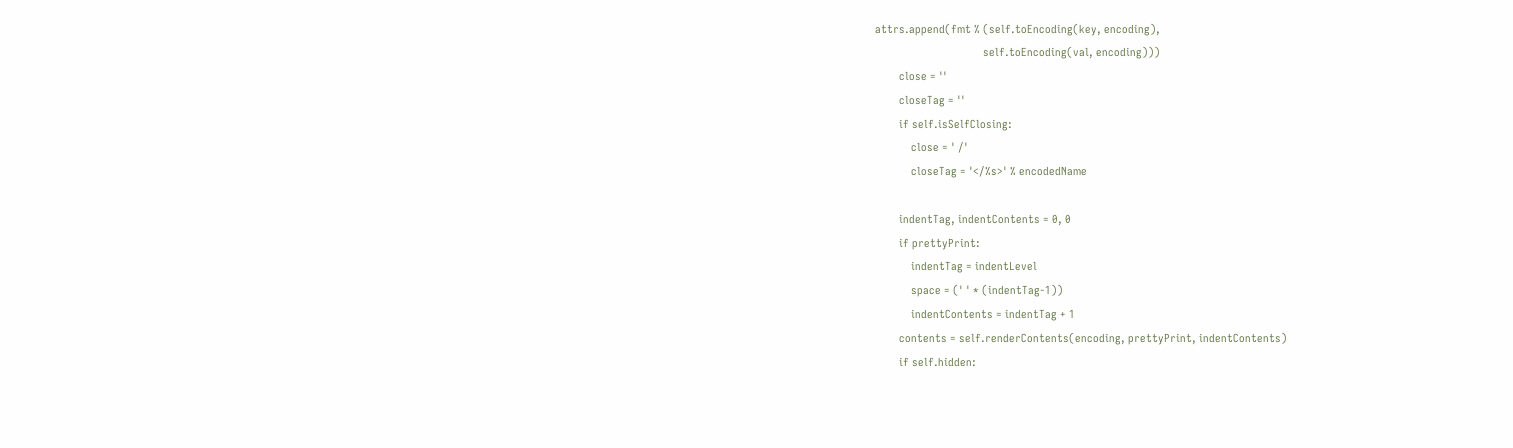attrs.append(fmt % (self.toEncoding(key, encoding),
                                    self.toEncoding(val, encoding)))
        close = ''
        closeTag = ''
        if self.isSelfClosing:
            close = ' /'
            closeTag = '</%s>' % encodedName

        indentTag, indentContents = 0, 0
        if prettyPrint:
            indentTag = indentLevel
            space = (' ' * (indentTag-1))
            indentContents = indentTag + 1
        contents = self.renderContents(encoding, prettyPrint, indentContents)
        if self.hidden: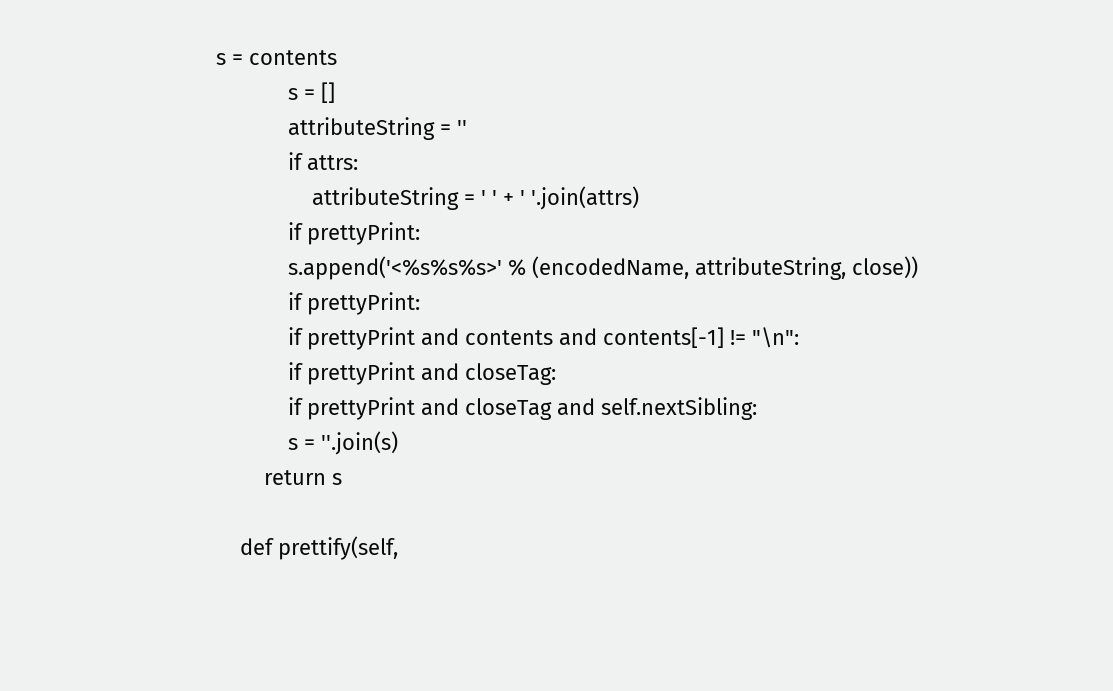s = contents
            s = []
            attributeString = ''
            if attrs:
                attributeString = ' ' + ' '.join(attrs)
            if prettyPrint:
            s.append('<%s%s%s>' % (encodedName, attributeString, close))
            if prettyPrint:
            if prettyPrint and contents and contents[-1] != "\n":
            if prettyPrint and closeTag:
            if prettyPrint and closeTag and self.nextSibling:
            s = ''.join(s)
        return s

    def prettify(self,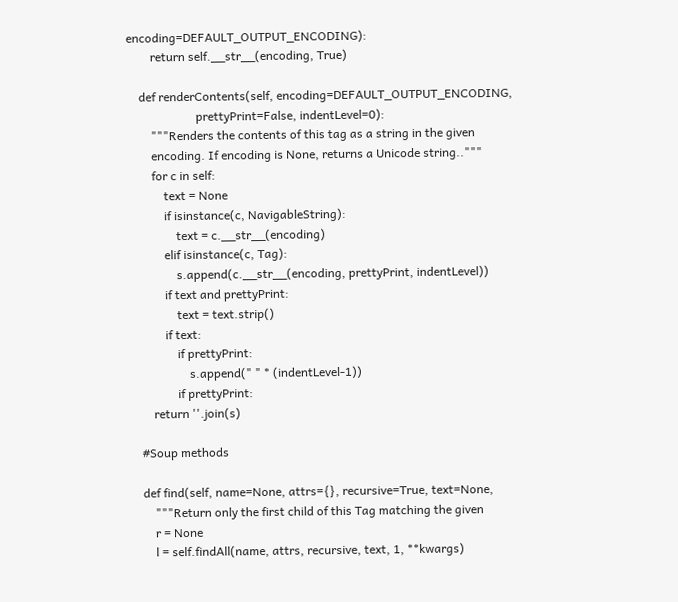encoding=DEFAULT_OUTPUT_ENCODING):
        return self.__str__(encoding, True)

    def renderContents(self, encoding=DEFAULT_OUTPUT_ENCODING,
                       prettyPrint=False, indentLevel=0):
        """Renders the contents of this tag as a string in the given
        encoding. If encoding is None, returns a Unicode string.."""
        for c in self:
            text = None
            if isinstance(c, NavigableString):
                text = c.__str__(encoding)
            elif isinstance(c, Tag):
                s.append(c.__str__(encoding, prettyPrint, indentLevel))
            if text and prettyPrint:
                text = text.strip()
            if text:
                if prettyPrint:
                    s.append(" " * (indentLevel-1))
                if prettyPrint:
        return ''.join(s)

    #Soup methods

    def find(self, name=None, attrs={}, recursive=True, text=None,
        """Return only the first child of this Tag matching the given
        r = None
        l = self.findAll(name, attrs, recursive, text, 1, **kwargs)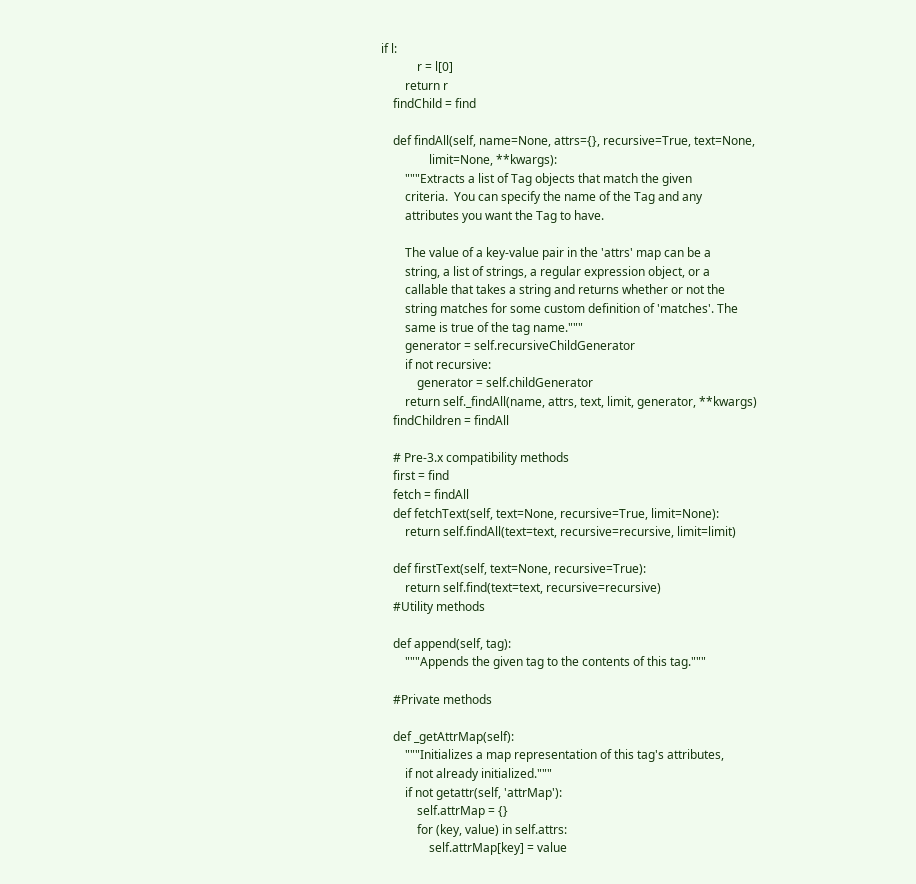if l:
            r = l[0]
        return r
    findChild = find

    def findAll(self, name=None, attrs={}, recursive=True, text=None,
                limit=None, **kwargs):
        """Extracts a list of Tag objects that match the given
        criteria.  You can specify the name of the Tag and any
        attributes you want the Tag to have.

        The value of a key-value pair in the 'attrs' map can be a
        string, a list of strings, a regular expression object, or a
        callable that takes a string and returns whether or not the
        string matches for some custom definition of 'matches'. The
        same is true of the tag name."""
        generator = self.recursiveChildGenerator
        if not recursive:
            generator = self.childGenerator
        return self._findAll(name, attrs, text, limit, generator, **kwargs)
    findChildren = findAll

    # Pre-3.x compatibility methods
    first = find
    fetch = findAll
    def fetchText(self, text=None, recursive=True, limit=None):
        return self.findAll(text=text, recursive=recursive, limit=limit)

    def firstText(self, text=None, recursive=True):
        return self.find(text=text, recursive=recursive)
    #Utility methods

    def append(self, tag):
        """Appends the given tag to the contents of this tag."""

    #Private methods

    def _getAttrMap(self):
        """Initializes a map representation of this tag's attributes,
        if not already initialized."""
        if not getattr(self, 'attrMap'):
            self.attrMap = {}
            for (key, value) in self.attrs:
                self.attrMap[key] = value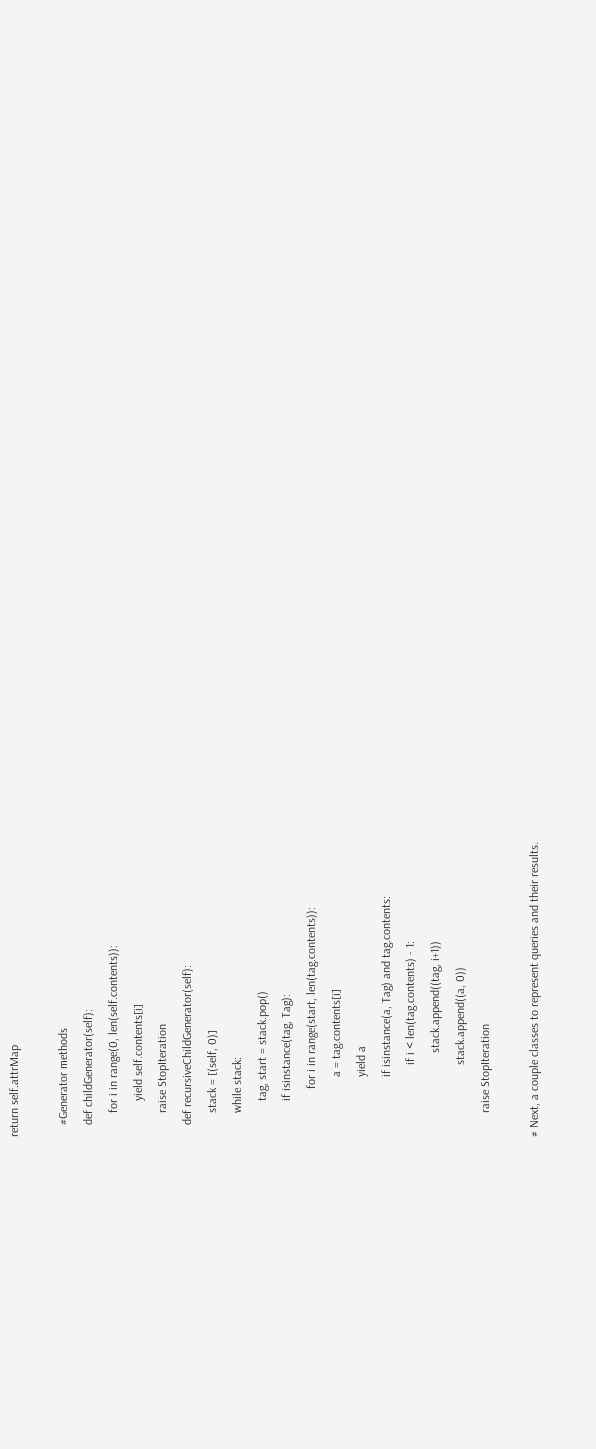return self.attrMap

    #Generator methods
    def childGenerator(self):
        for i in range(0, len(self.contents)):
            yield self.contents[i]
        raise StopIteration
    def recursiveChildGenerator(self):
        stack = [(self, 0)]
        while stack:
            tag, start = stack.pop()
            if isinstance(tag, Tag):
                for i in range(start, len(tag.contents)):
                    a = tag.contents[i]
                    yield a
                    if isinstance(a, Tag) and tag.contents:
                        if i < len(tag.contents) - 1:
                            stack.append((tag, i+1))
                        stack.append((a, 0))
        raise StopIteration

# Next, a couple classes to represent queries and their results.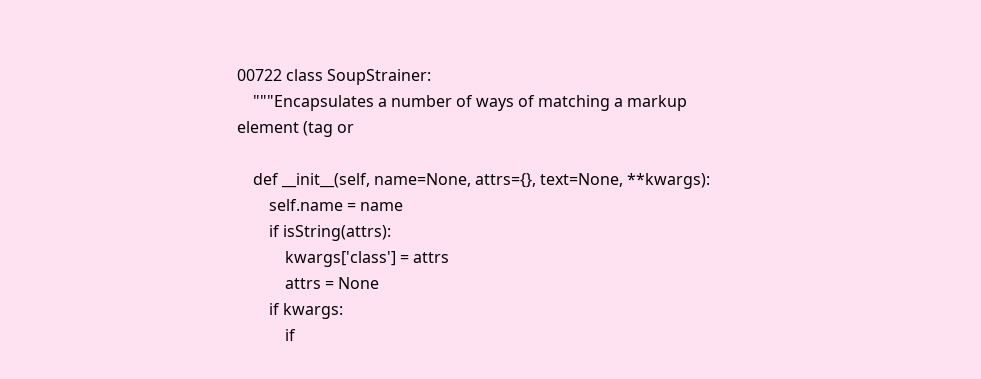00722 class SoupStrainer:
    """Encapsulates a number of ways of matching a markup element (tag or

    def __init__(self, name=None, attrs={}, text=None, **kwargs):
        self.name = name
        if isString(attrs):
            kwargs['class'] = attrs
            attrs = None
        if kwargs:
            if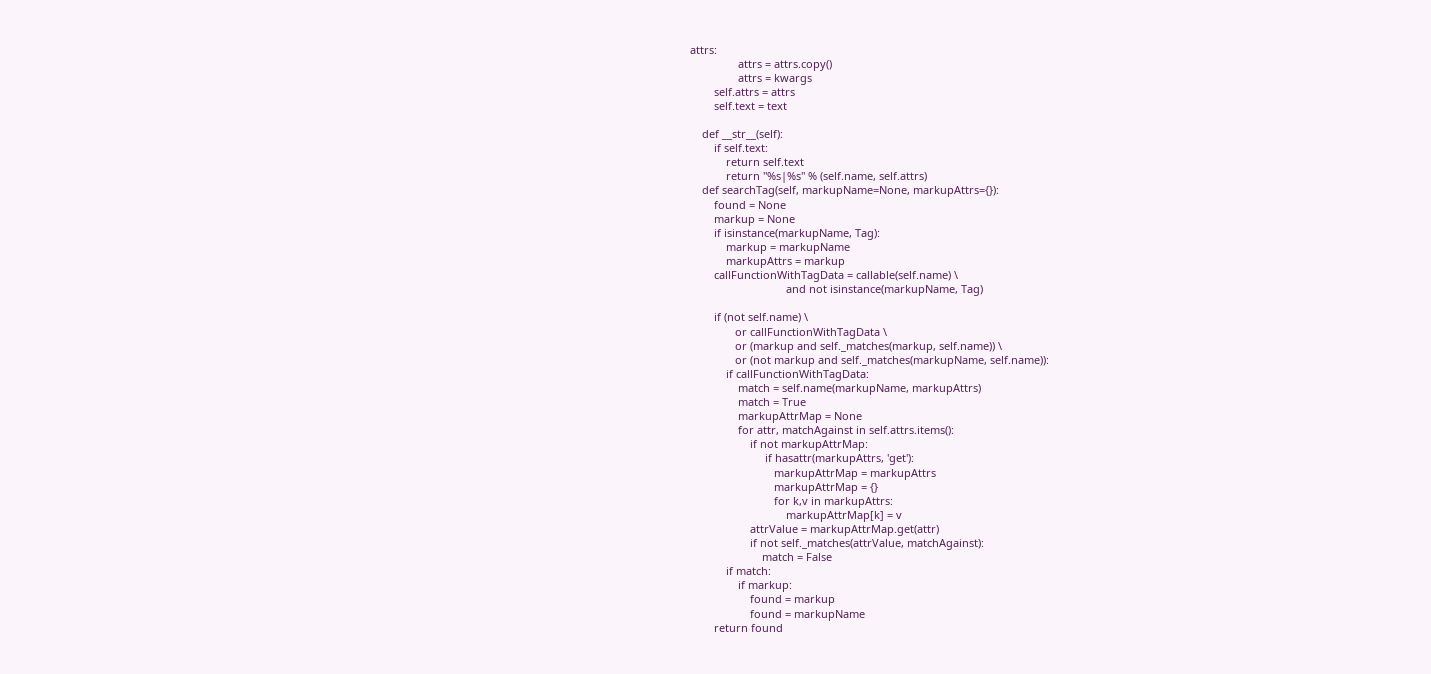attrs:
                attrs = attrs.copy()
                attrs = kwargs
        self.attrs = attrs
        self.text = text

    def __str__(self):
        if self.text:
            return self.text
            return "%s|%s" % (self.name, self.attrs)
    def searchTag(self, markupName=None, markupAttrs={}):
        found = None
        markup = None
        if isinstance(markupName, Tag):
            markup = markupName
            markupAttrs = markup
        callFunctionWithTagData = callable(self.name) \
                                and not isinstance(markupName, Tag)

        if (not self.name) \
               or callFunctionWithTagData \
               or (markup and self._matches(markup, self.name)) \
               or (not markup and self._matches(markupName, self.name)):
            if callFunctionWithTagData:
                match = self.name(markupName, markupAttrs)
                match = True
                markupAttrMap = None
                for attr, matchAgainst in self.attrs.items():
                    if not markupAttrMap:
                         if hasattr(markupAttrs, 'get'):
                            markupAttrMap = markupAttrs
                            markupAttrMap = {}
                            for k,v in markupAttrs:
                                markupAttrMap[k] = v
                    attrValue = markupAttrMap.get(attr)
                    if not self._matches(attrValue, matchAgainst):
                        match = False
            if match:
                if markup:
                    found = markup
                    found = markupName
        return found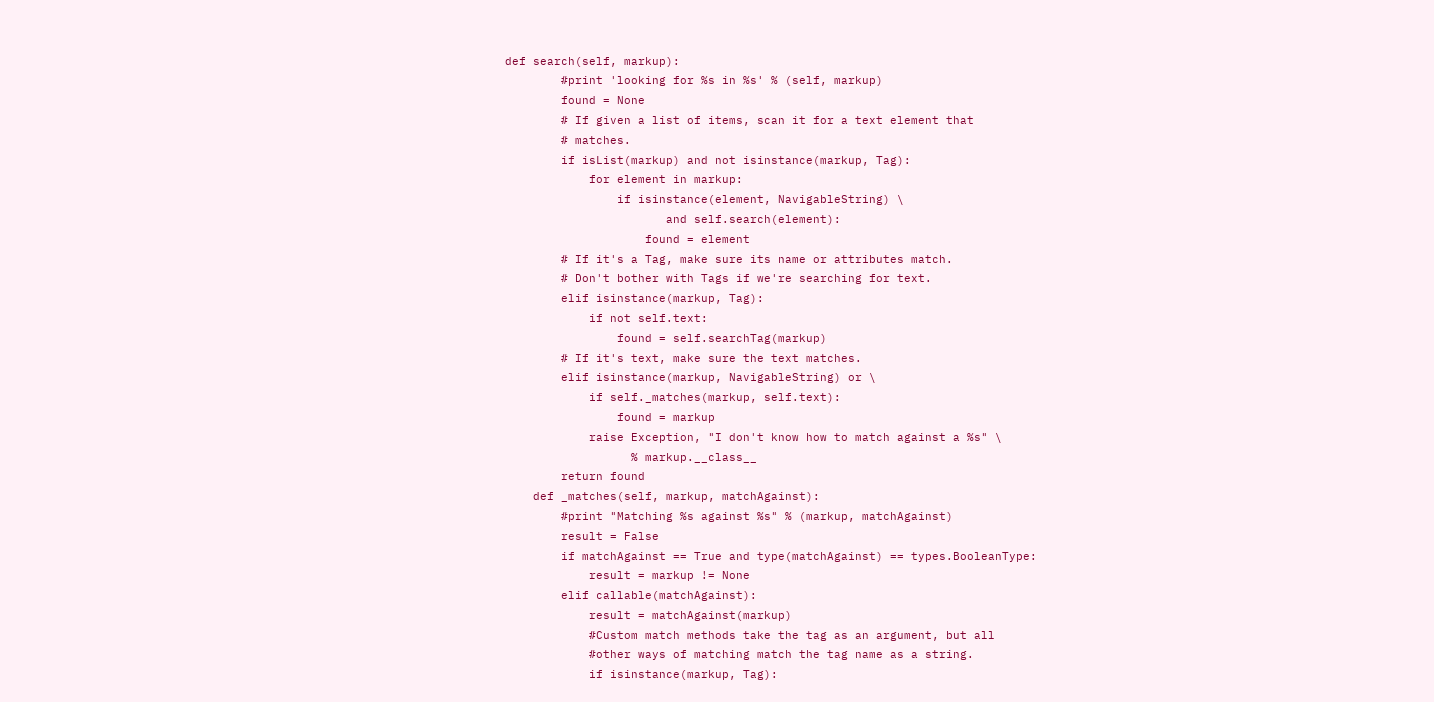def search(self, markup):
        #print 'looking for %s in %s' % (self, markup)
        found = None
        # If given a list of items, scan it for a text element that
        # matches.
        if isList(markup) and not isinstance(markup, Tag):
            for element in markup:
                if isinstance(element, NavigableString) \
                       and self.search(element):
                    found = element
        # If it's a Tag, make sure its name or attributes match.
        # Don't bother with Tags if we're searching for text.
        elif isinstance(markup, Tag):
            if not self.text:
                found = self.searchTag(markup)
        # If it's text, make sure the text matches.
        elif isinstance(markup, NavigableString) or \
            if self._matches(markup, self.text):
                found = markup
            raise Exception, "I don't know how to match against a %s" \
                  % markup.__class__
        return found
    def _matches(self, markup, matchAgainst):
        #print "Matching %s against %s" % (markup, matchAgainst)
        result = False
        if matchAgainst == True and type(matchAgainst) == types.BooleanType:
            result = markup != None
        elif callable(matchAgainst):
            result = matchAgainst(markup)
            #Custom match methods take the tag as an argument, but all
            #other ways of matching match the tag name as a string.
            if isinstance(markup, Tag):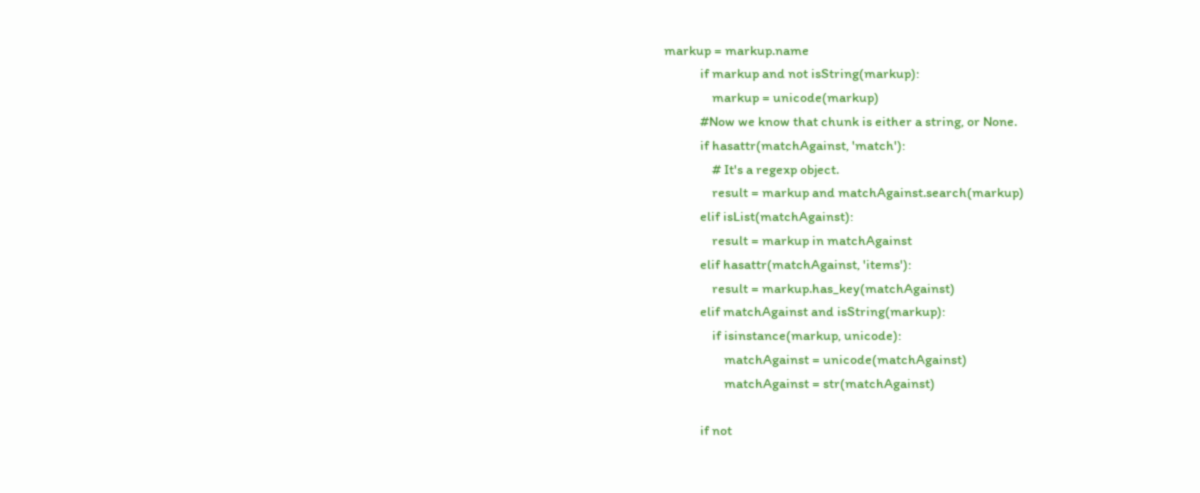markup = markup.name
            if markup and not isString(markup):
                markup = unicode(markup)
            #Now we know that chunk is either a string, or None.
            if hasattr(matchAgainst, 'match'):
                # It's a regexp object.
                result = markup and matchAgainst.search(markup)
            elif isList(matchAgainst):
                result = markup in matchAgainst
            elif hasattr(matchAgainst, 'items'):
                result = markup.has_key(matchAgainst)
            elif matchAgainst and isString(markup):
                if isinstance(markup, unicode):
                    matchAgainst = unicode(matchAgainst)
                    matchAgainst = str(matchAgainst)

            if not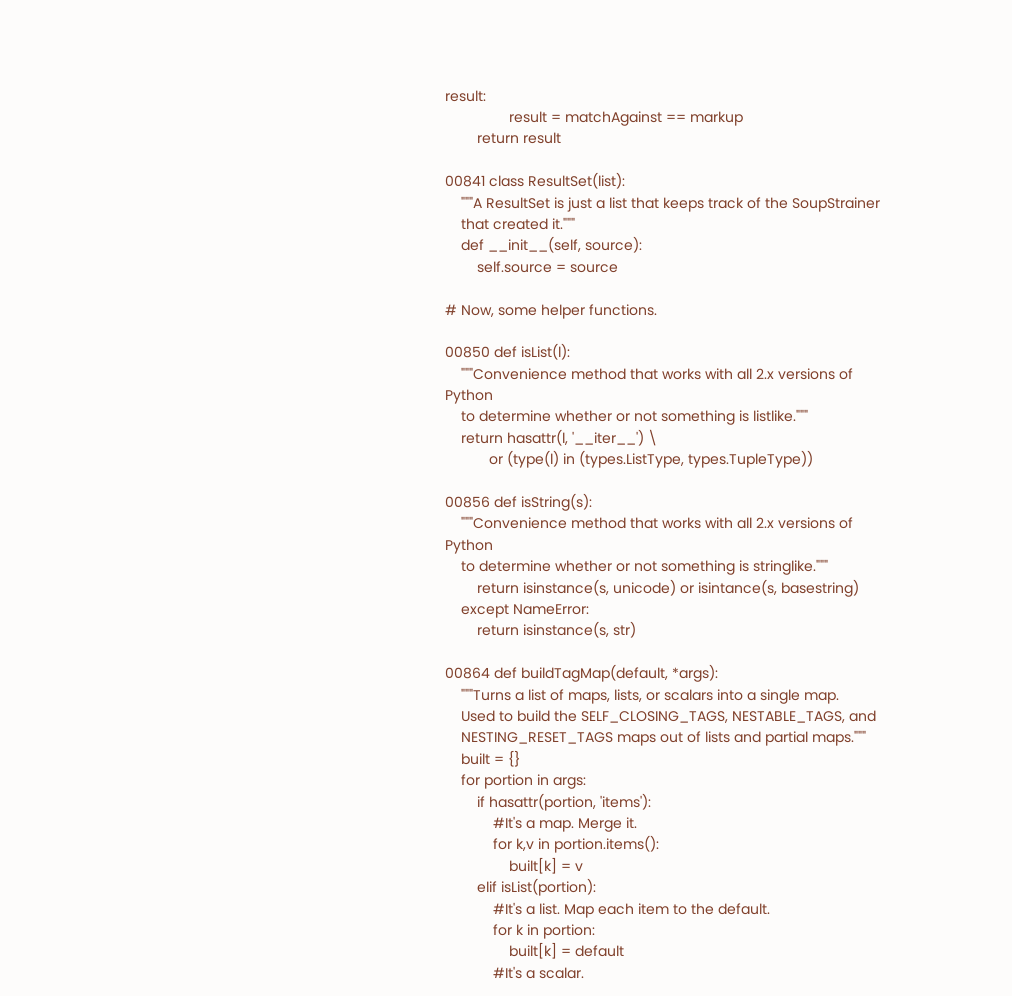result:
                result = matchAgainst == markup
        return result

00841 class ResultSet(list):
    """A ResultSet is just a list that keeps track of the SoupStrainer
    that created it."""
    def __init__(self, source):
        self.source = source

# Now, some helper functions.

00850 def isList(l):
    """Convenience method that works with all 2.x versions of Python
    to determine whether or not something is listlike."""
    return hasattr(l, '__iter__') \
           or (type(l) in (types.ListType, types.TupleType))

00856 def isString(s):
    """Convenience method that works with all 2.x versions of Python
    to determine whether or not something is stringlike."""
        return isinstance(s, unicode) or isintance(s, basestring)
    except NameError:
        return isinstance(s, str)

00864 def buildTagMap(default, *args):
    """Turns a list of maps, lists, or scalars into a single map.
    Used to build the SELF_CLOSING_TAGS, NESTABLE_TAGS, and
    NESTING_RESET_TAGS maps out of lists and partial maps."""
    built = {}
    for portion in args:
        if hasattr(portion, 'items'):
            #It's a map. Merge it.
            for k,v in portion.items():
                built[k] = v
        elif isList(portion):
            #It's a list. Map each item to the default.
            for k in portion:
                built[k] = default
            #It's a scalar.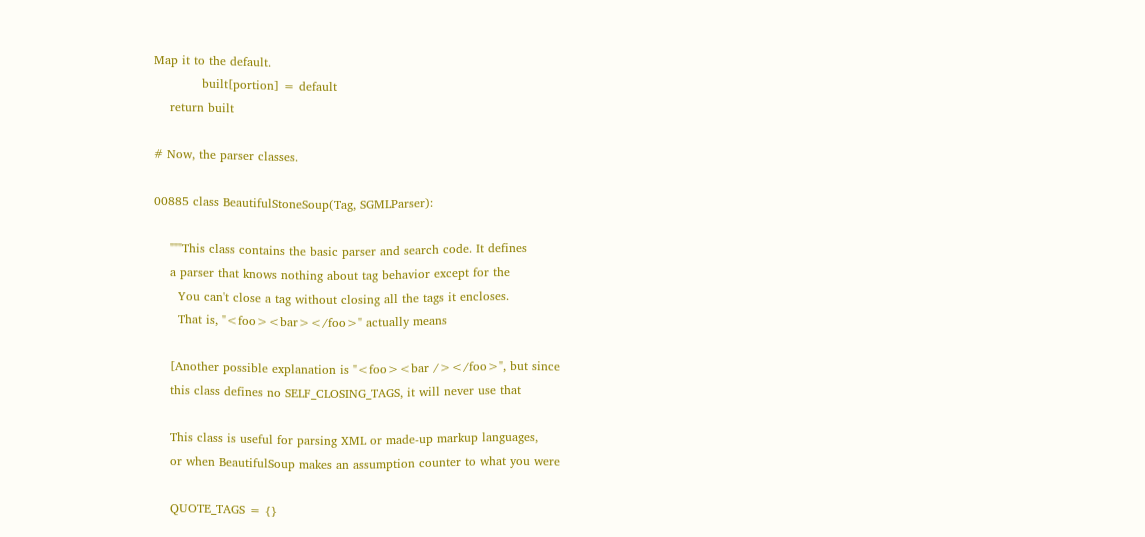Map it to the default.
            built[portion] = default
    return built

# Now, the parser classes.

00885 class BeautifulStoneSoup(Tag, SGMLParser):

    """This class contains the basic parser and search code. It defines
    a parser that knows nothing about tag behavior except for the
      You can't close a tag without closing all the tags it encloses.
      That is, "<foo><bar></foo>" actually means

    [Another possible explanation is "<foo><bar /></foo>", but since
    this class defines no SELF_CLOSING_TAGS, it will never use that

    This class is useful for parsing XML or made-up markup languages,
    or when BeautifulSoup makes an assumption counter to what you were

    QUOTE_TAGS = {}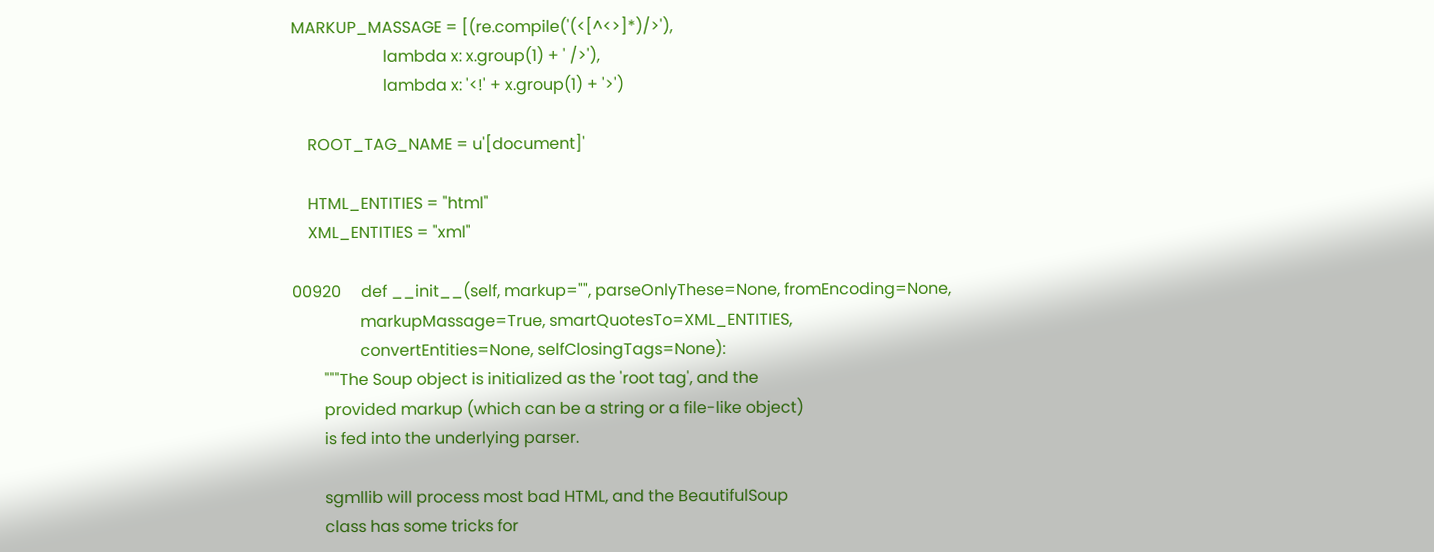MARKUP_MASSAGE = [(re.compile('(<[^<>]*)/>'),
                       lambda x: x.group(1) + ' />'),
                       lambda x: '<!' + x.group(1) + '>')

    ROOT_TAG_NAME = u'[document]'

    HTML_ENTITIES = "html"
    XML_ENTITIES = "xml"

00920     def __init__(self, markup="", parseOnlyThese=None, fromEncoding=None,
                 markupMassage=True, smartQuotesTo=XML_ENTITIES,
                 convertEntities=None, selfClosingTags=None):
        """The Soup object is initialized as the 'root tag', and the
        provided markup (which can be a string or a file-like object)
        is fed into the underlying parser.

        sgmllib will process most bad HTML, and the BeautifulSoup
        class has some tricks for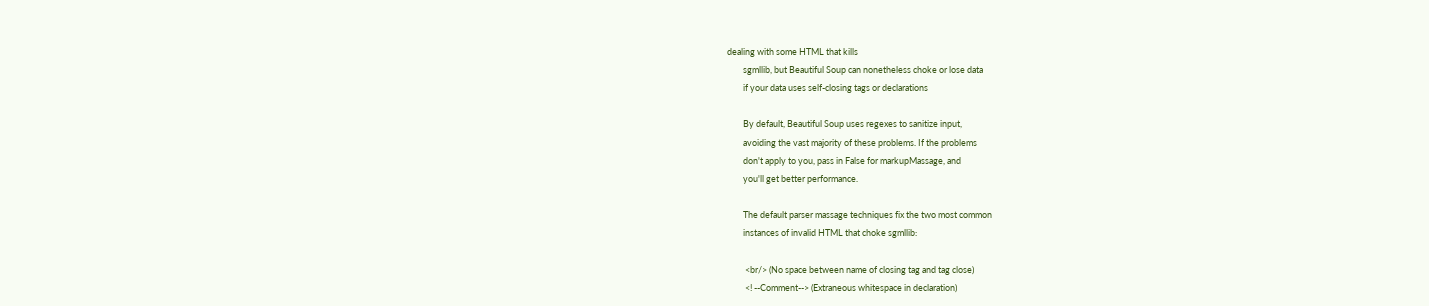dealing with some HTML that kills
        sgmllib, but Beautiful Soup can nonetheless choke or lose data
        if your data uses self-closing tags or declarations

        By default, Beautiful Soup uses regexes to sanitize input,
        avoiding the vast majority of these problems. If the problems
        don't apply to you, pass in False for markupMassage, and
        you'll get better performance.

        The default parser massage techniques fix the two most common
        instances of invalid HTML that choke sgmllib:

         <br/> (No space between name of closing tag and tag close)
         <! --Comment--> (Extraneous whitespace in declaration)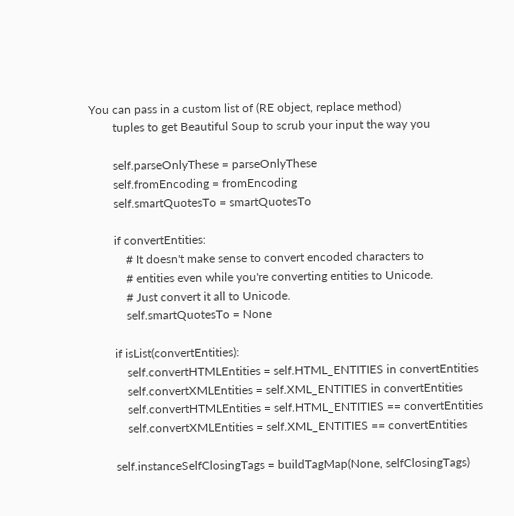You can pass in a custom list of (RE object, replace method)
        tuples to get Beautiful Soup to scrub your input the way you

        self.parseOnlyThese = parseOnlyThese
        self.fromEncoding = fromEncoding
        self.smartQuotesTo = smartQuotesTo

        if convertEntities:
            # It doesn't make sense to convert encoded characters to
            # entities even while you're converting entities to Unicode.
            # Just convert it all to Unicode.
            self.smartQuotesTo = None

        if isList(convertEntities):
            self.convertHTMLEntities = self.HTML_ENTITIES in convertEntities
            self.convertXMLEntities = self.XML_ENTITIES in convertEntities
            self.convertHTMLEntities = self.HTML_ENTITIES == convertEntities
            self.convertXMLEntities = self.XML_ENTITIES == convertEntities

        self.instanceSelfClosingTags = buildTagMap(None, selfClosingTags)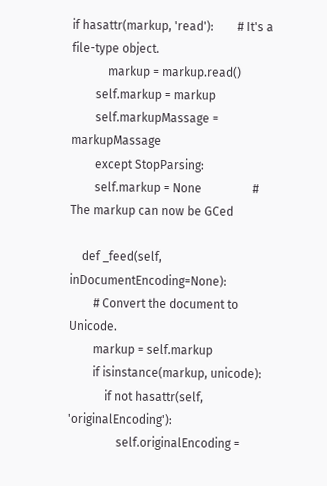if hasattr(markup, 'read'):        # It's a file-type object.
            markup = markup.read()
        self.markup = markup
        self.markupMassage = markupMassage
        except StopParsing:
        self.markup = None                 # The markup can now be GCed

    def _feed(self, inDocumentEncoding=None):
        # Convert the document to Unicode.
        markup = self.markup
        if isinstance(markup, unicode):
            if not hasattr(self, 'originalEncoding'):
                self.originalEncoding =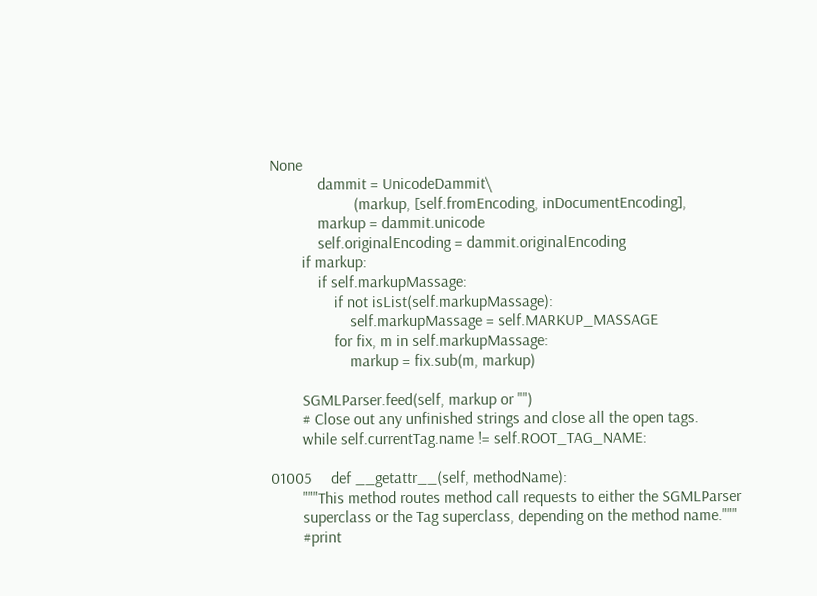None
            dammit = UnicodeDammit\
                     (markup, [self.fromEncoding, inDocumentEncoding],
            markup = dammit.unicode
            self.originalEncoding = dammit.originalEncoding
        if markup:
            if self.markupMassage:
                if not isList(self.markupMassage):
                    self.markupMassage = self.MARKUP_MASSAGE
                for fix, m in self.markupMassage:
                    markup = fix.sub(m, markup)

        SGMLParser.feed(self, markup or "")
        # Close out any unfinished strings and close all the open tags.
        while self.currentTag.name != self.ROOT_TAG_NAME:

01005     def __getattr__(self, methodName):
        """This method routes method call requests to either the SGMLParser
        superclass or the Tag superclass, depending on the method name."""
        #print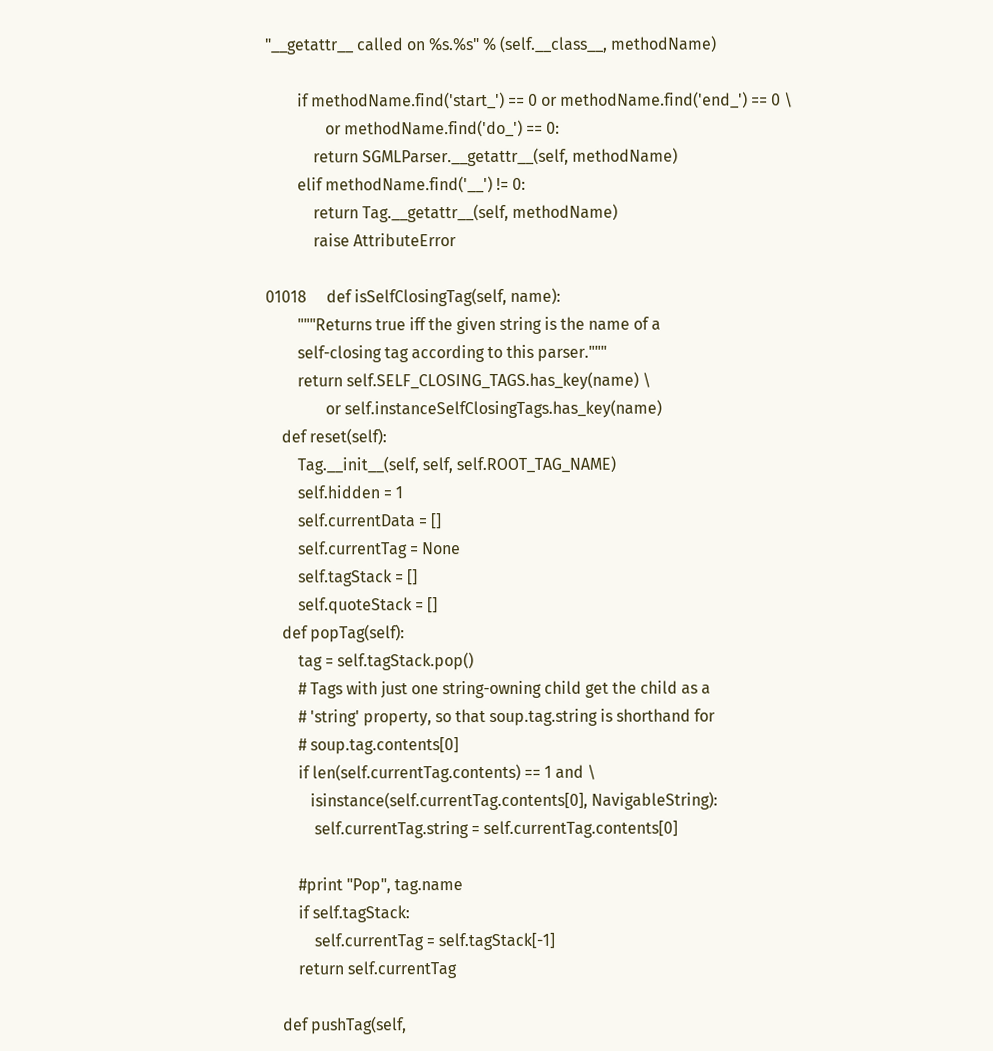"__getattr__ called on %s.%s" % (self.__class__, methodName)

        if methodName.find('start_') == 0 or methodName.find('end_') == 0 \
               or methodName.find('do_') == 0:
            return SGMLParser.__getattr__(self, methodName)
        elif methodName.find('__') != 0:
            return Tag.__getattr__(self, methodName)
            raise AttributeError

01018     def isSelfClosingTag(self, name):
        """Returns true iff the given string is the name of a
        self-closing tag according to this parser."""
        return self.SELF_CLOSING_TAGS.has_key(name) \
               or self.instanceSelfClosingTags.has_key(name)
    def reset(self):
        Tag.__init__(self, self, self.ROOT_TAG_NAME)
        self.hidden = 1
        self.currentData = []
        self.currentTag = None
        self.tagStack = []
        self.quoteStack = []
    def popTag(self):
        tag = self.tagStack.pop()
        # Tags with just one string-owning child get the child as a
        # 'string' property, so that soup.tag.string is shorthand for
        # soup.tag.contents[0]
        if len(self.currentTag.contents) == 1 and \
           isinstance(self.currentTag.contents[0], NavigableString):
            self.currentTag.string = self.currentTag.contents[0]

        #print "Pop", tag.name
        if self.tagStack:
            self.currentTag = self.tagStack[-1]
        return self.currentTag

    def pushTag(self,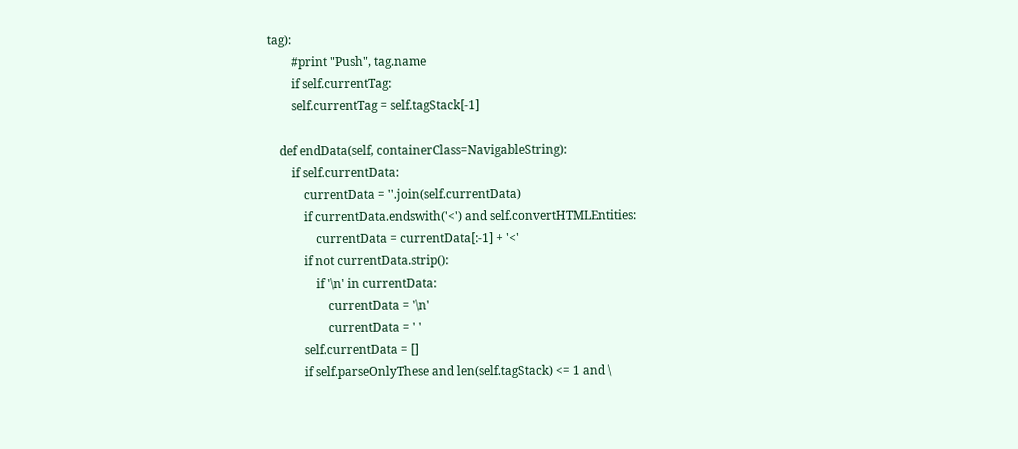tag):
        #print "Push", tag.name
        if self.currentTag:
        self.currentTag = self.tagStack[-1]

    def endData(self, containerClass=NavigableString):
        if self.currentData:
            currentData = ''.join(self.currentData)
            if currentData.endswith('<') and self.convertHTMLEntities:
                currentData = currentData[:-1] + '<'
            if not currentData.strip():
                if '\n' in currentData:
                    currentData = '\n'
                    currentData = ' '
            self.currentData = []
            if self.parseOnlyThese and len(self.tagStack) <= 1 and \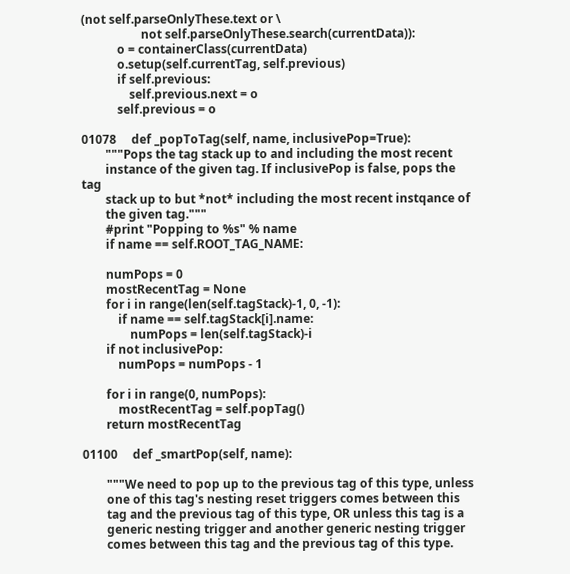(not self.parseOnlyThese.text or \
                    not self.parseOnlyThese.search(currentData)):
            o = containerClass(currentData)
            o.setup(self.currentTag, self.previous)
            if self.previous:
                self.previous.next = o
            self.previous = o

01078     def _popToTag(self, name, inclusivePop=True):
        """Pops the tag stack up to and including the most recent
        instance of the given tag. If inclusivePop is false, pops the tag
        stack up to but *not* including the most recent instqance of
        the given tag."""
        #print "Popping to %s" % name
        if name == self.ROOT_TAG_NAME:

        numPops = 0
        mostRecentTag = None
        for i in range(len(self.tagStack)-1, 0, -1):
            if name == self.tagStack[i].name:
                numPops = len(self.tagStack)-i
        if not inclusivePop:
            numPops = numPops - 1

        for i in range(0, numPops):
            mostRecentTag = self.popTag()
        return mostRecentTag

01100     def _smartPop(self, name):

        """We need to pop up to the previous tag of this type, unless
        one of this tag's nesting reset triggers comes between this
        tag and the previous tag of this type, OR unless this tag is a
        generic nesting trigger and another generic nesting trigger
        comes between this tag and the previous tag of this type.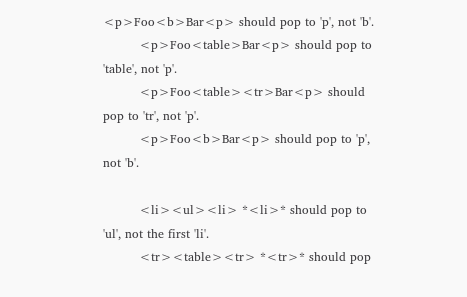<p>Foo<b>Bar<p> should pop to 'p', not 'b'.
         <p>Foo<table>Bar<p> should pop to 'table', not 'p'.
         <p>Foo<table><tr>Bar<p> should pop to 'tr', not 'p'.
         <p>Foo<b>Bar<p> should pop to 'p', not 'b'.

         <li><ul><li> *<li>* should pop to 'ul', not the first 'li'.
         <tr><table><tr> *<tr>* should pop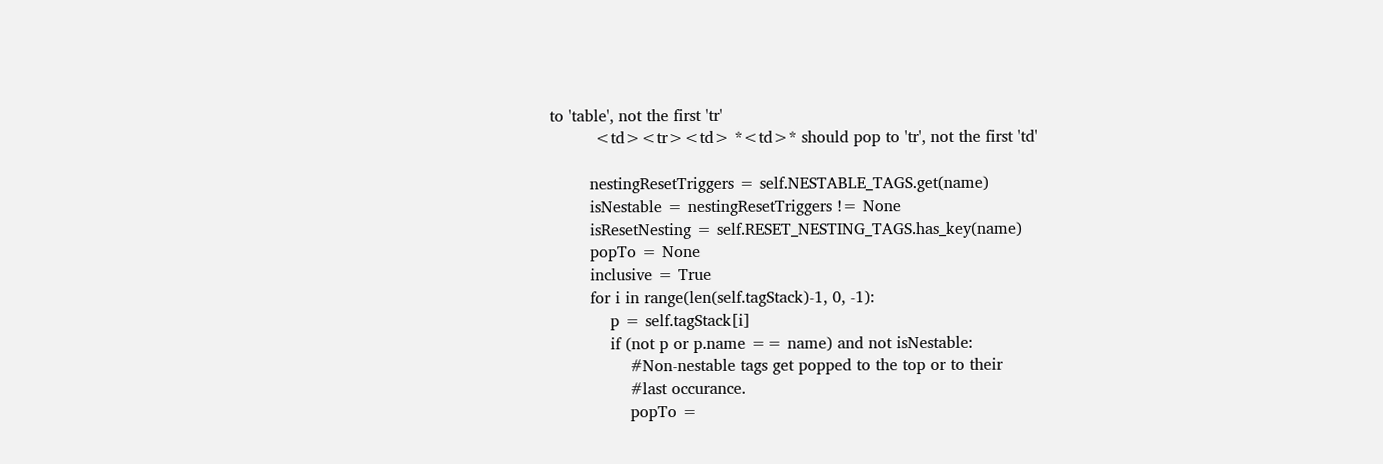to 'table', not the first 'tr'
         <td><tr><td> *<td>* should pop to 'tr', not the first 'td'

        nestingResetTriggers = self.NESTABLE_TAGS.get(name)
        isNestable = nestingResetTriggers != None
        isResetNesting = self.RESET_NESTING_TAGS.has_key(name)
        popTo = None
        inclusive = True
        for i in range(len(self.tagStack)-1, 0, -1):
            p = self.tagStack[i]
            if (not p or p.name == name) and not isNestable:
                #Non-nestable tags get popped to the top or to their
                #last occurance.
                popTo =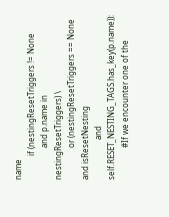name
            if (nestingResetTriggers != None
                and p.name in nestingResetTriggers) \
                or (nestingResetTriggers == None and isResetNesting
                    and self.RESET_NESTING_TAGS.has_key(p.name)):
                #If we encounter one of the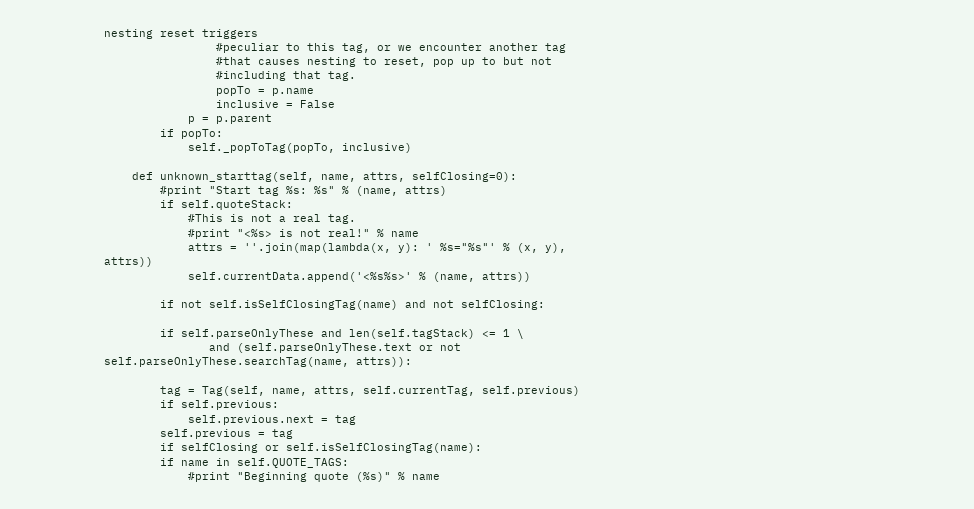nesting reset triggers
                #peculiar to this tag, or we encounter another tag
                #that causes nesting to reset, pop up to but not
                #including that tag.
                popTo = p.name
                inclusive = False
            p = p.parent
        if popTo:
            self._popToTag(popTo, inclusive)

    def unknown_starttag(self, name, attrs, selfClosing=0):
        #print "Start tag %s: %s" % (name, attrs)
        if self.quoteStack:
            #This is not a real tag.
            #print "<%s> is not real!" % name
            attrs = ''.join(map(lambda(x, y): ' %s="%s"' % (x, y), attrs))
            self.currentData.append('<%s%s>' % (name, attrs))

        if not self.isSelfClosingTag(name) and not selfClosing:

        if self.parseOnlyThese and len(self.tagStack) <= 1 \
               and (self.parseOnlyThese.text or not self.parseOnlyThese.searchTag(name, attrs)):

        tag = Tag(self, name, attrs, self.currentTag, self.previous)
        if self.previous:
            self.previous.next = tag
        self.previous = tag
        if selfClosing or self.isSelfClosingTag(name):
        if name in self.QUOTE_TAGS:
            #print "Beginning quote (%s)" % name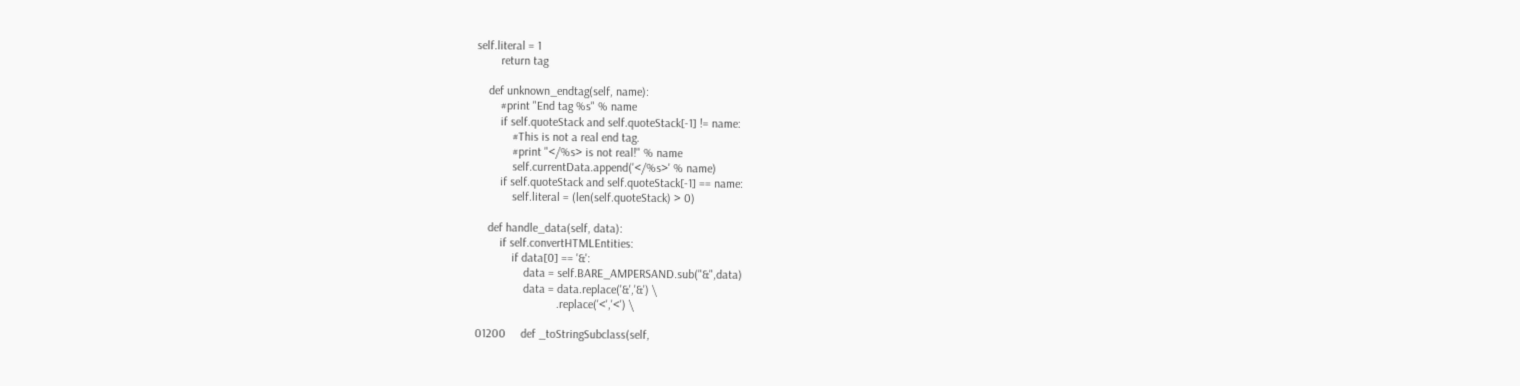self.literal = 1
        return tag

    def unknown_endtag(self, name):
        #print "End tag %s" % name
        if self.quoteStack and self.quoteStack[-1] != name:
            #This is not a real end tag.
            #print "</%s> is not real!" % name
            self.currentData.append('</%s>' % name)
        if self.quoteStack and self.quoteStack[-1] == name:
            self.literal = (len(self.quoteStack) > 0)

    def handle_data(self, data):
        if self.convertHTMLEntities:
            if data[0] == '&':
                data = self.BARE_AMPERSAND.sub("&",data)
                data = data.replace('&','&') \
                           .replace('<','<') \

01200     def _toStringSubclass(self,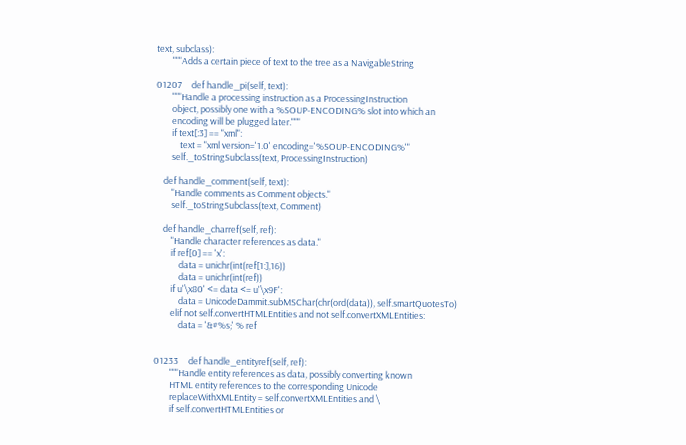text, subclass):
        """Adds a certain piece of text to the tree as a NavigableString

01207     def handle_pi(self, text):
        """Handle a processing instruction as a ProcessingInstruction
        object, possibly one with a %SOUP-ENCODING% slot into which an
        encoding will be plugged later."""
        if text[:3] == "xml":
            text = "xml version='1.0' encoding='%SOUP-ENCODING%'"
        self._toStringSubclass(text, ProcessingInstruction)

    def handle_comment(self, text):
        "Handle comments as Comment objects."
        self._toStringSubclass(text, Comment)

    def handle_charref(self, ref):
        "Handle character references as data."
        if ref[0] == 'x':
            data = unichr(int(ref[1:],16))
            data = unichr(int(ref))
        if u'\x80' <= data <= u'\x9F':
            data = UnicodeDammit.subMSChar(chr(ord(data)), self.smartQuotesTo)
        elif not self.convertHTMLEntities and not self.convertXMLEntities:
            data = '&#%s;' % ref


01233     def handle_entityref(self, ref):
        """Handle entity references as data, possibly converting known
        HTML entity references to the corresponding Unicode
        replaceWithXMLEntity = self.convertXMLEntities and \
        if self.convertHTMLEntities or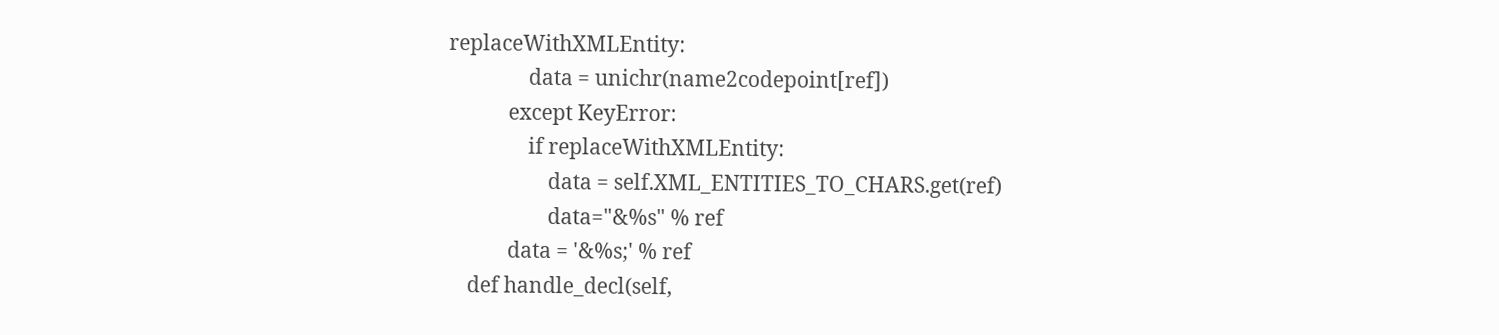replaceWithXMLEntity:
                data = unichr(name2codepoint[ref])
            except KeyError:
                if replaceWithXMLEntity:
                    data = self.XML_ENTITIES_TO_CHARS.get(ref)
                    data="&%s" % ref
            data = '&%s;' % ref
    def handle_decl(self,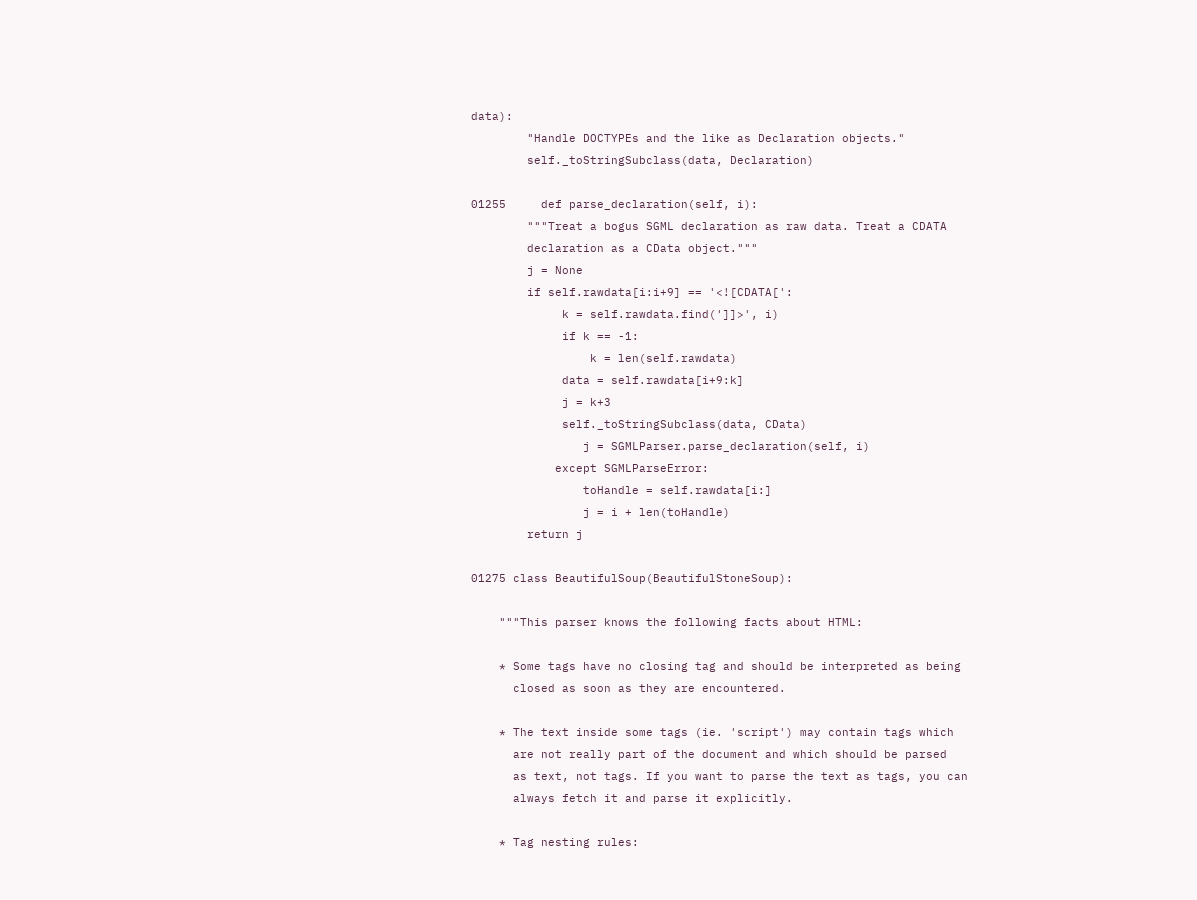data):
        "Handle DOCTYPEs and the like as Declaration objects."
        self._toStringSubclass(data, Declaration)

01255     def parse_declaration(self, i):
        """Treat a bogus SGML declaration as raw data. Treat a CDATA
        declaration as a CData object."""
        j = None
        if self.rawdata[i:i+9] == '<![CDATA[':
             k = self.rawdata.find(']]>', i)
             if k == -1:
                 k = len(self.rawdata)
             data = self.rawdata[i+9:k]
             j = k+3
             self._toStringSubclass(data, CData)
                j = SGMLParser.parse_declaration(self, i)
            except SGMLParseError:
                toHandle = self.rawdata[i:]
                j = i + len(toHandle)
        return j

01275 class BeautifulSoup(BeautifulStoneSoup):

    """This parser knows the following facts about HTML:

    * Some tags have no closing tag and should be interpreted as being
      closed as soon as they are encountered.

    * The text inside some tags (ie. 'script') may contain tags which
      are not really part of the document and which should be parsed
      as text, not tags. If you want to parse the text as tags, you can
      always fetch it and parse it explicitly.

    * Tag nesting rules: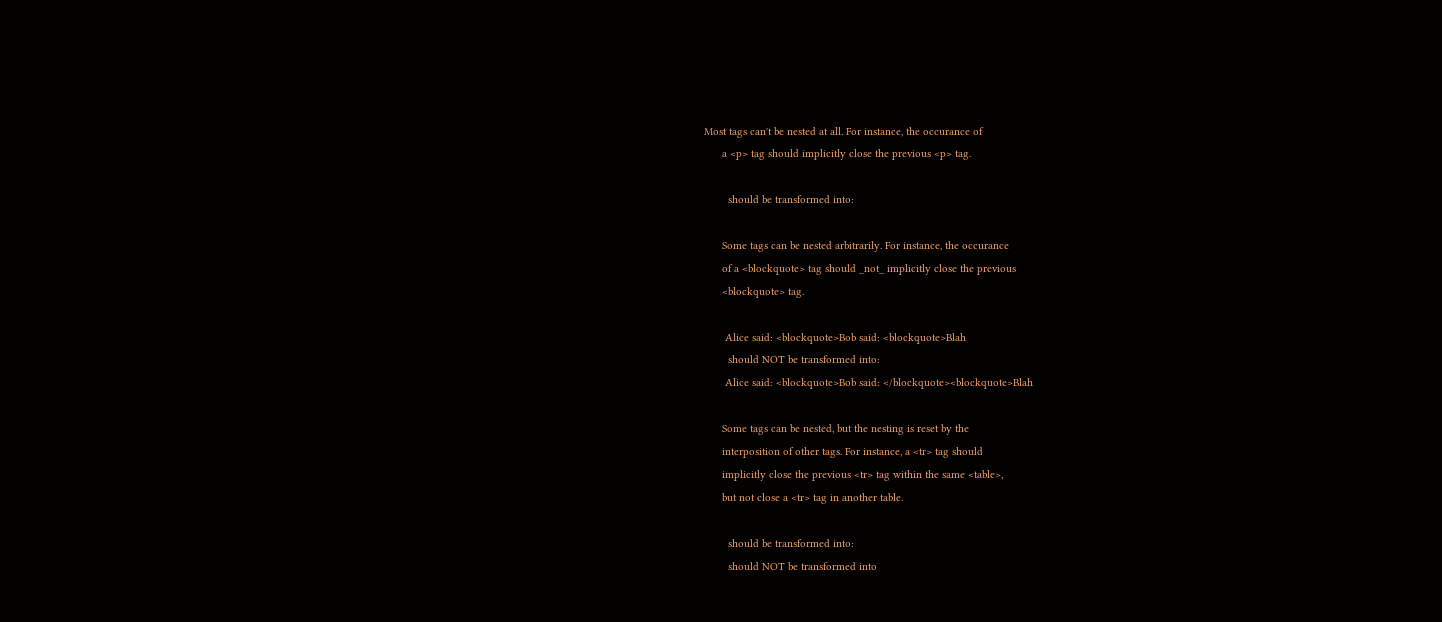Most tags can't be nested at all. For instance, the occurance of
      a <p> tag should implicitly close the previous <p> tag.

        should be transformed into:

      Some tags can be nested arbitrarily. For instance, the occurance
      of a <blockquote> tag should _not_ implicitly close the previous
      <blockquote> tag.

       Alice said: <blockquote>Bob said: <blockquote>Blah
        should NOT be transformed into:
       Alice said: <blockquote>Bob said: </blockquote><blockquote>Blah

      Some tags can be nested, but the nesting is reset by the
      interposition of other tags. For instance, a <tr> tag should
      implicitly close the previous <tr> tag within the same <table>,
      but not close a <tr> tag in another table.

        should be transformed into:
        should NOT be transformed into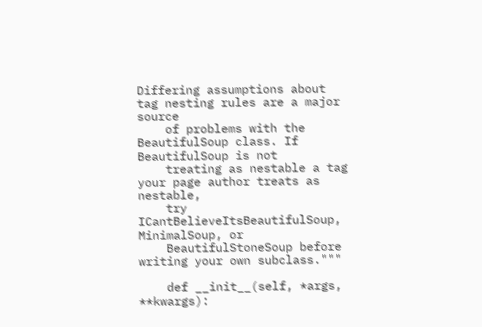Differing assumptions about tag nesting rules are a major source
    of problems with the BeautifulSoup class. If BeautifulSoup is not
    treating as nestable a tag your page author treats as nestable,
    try ICantBelieveItsBeautifulSoup, MinimalSoup, or
    BeautifulStoneSoup before writing your own subclass."""

    def __init__(self, *args, **kwargs):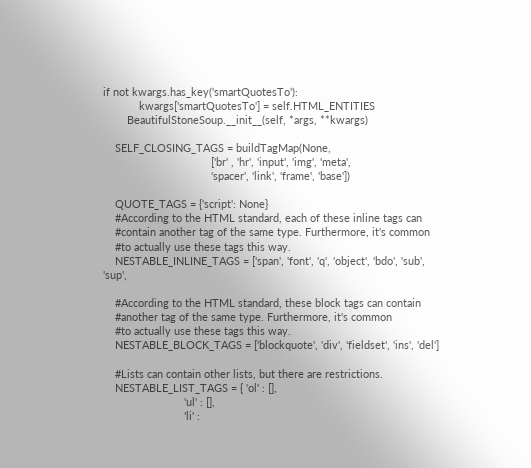if not kwargs.has_key('smartQuotesTo'):
            kwargs['smartQuotesTo'] = self.HTML_ENTITIES
        BeautifulStoneSoup.__init__(self, *args, **kwargs)

    SELF_CLOSING_TAGS = buildTagMap(None,
                                    ['br' , 'hr', 'input', 'img', 'meta',
                                    'spacer', 'link', 'frame', 'base'])

    QUOTE_TAGS = {'script': None}
    #According to the HTML standard, each of these inline tags can
    #contain another tag of the same type. Furthermore, it's common
    #to actually use these tags this way.
    NESTABLE_INLINE_TAGS = ['span', 'font', 'q', 'object', 'bdo', 'sub', 'sup',

    #According to the HTML standard, these block tags can contain
    #another tag of the same type. Furthermore, it's common
    #to actually use these tags this way.
    NESTABLE_BLOCK_TAGS = ['blockquote', 'div', 'fieldset', 'ins', 'del']

    #Lists can contain other lists, but there are restrictions.
    NESTABLE_LIST_TAGS = { 'ol' : [],
                           'ul' : [],
                           'li' :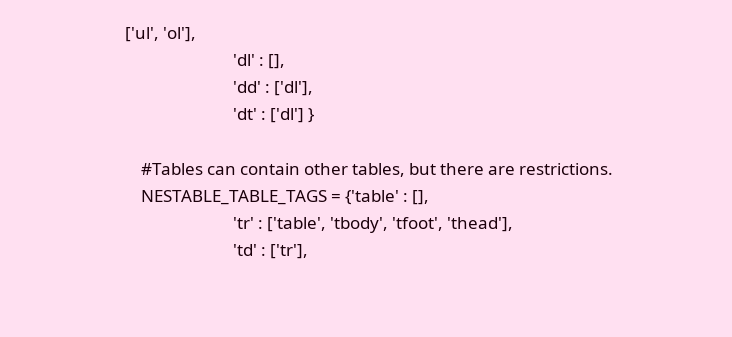['ul', 'ol'],
                           'dl' : [],
                           'dd' : ['dl'],
                           'dt' : ['dl'] }

    #Tables can contain other tables, but there are restrictions.
    NESTABLE_TABLE_TAGS = {'table' : [],
                           'tr' : ['table', 'tbody', 'tfoot', 'thead'],
                           'td' : ['tr'],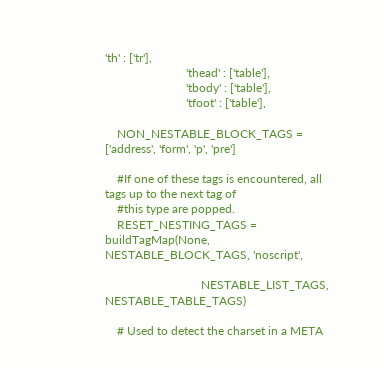'th' : ['tr'],
                           'thead' : ['table'],
                           'tbody' : ['table'],
                           'tfoot' : ['table'],

    NON_NESTABLE_BLOCK_TAGS = ['address', 'form', 'p', 'pre']

    #If one of these tags is encountered, all tags up to the next tag of
    #this type are popped.
    RESET_NESTING_TAGS = buildTagMap(None, NESTABLE_BLOCK_TAGS, 'noscript',

                                NESTABLE_LIST_TAGS, NESTABLE_TABLE_TAGS)

    # Used to detect the charset in a META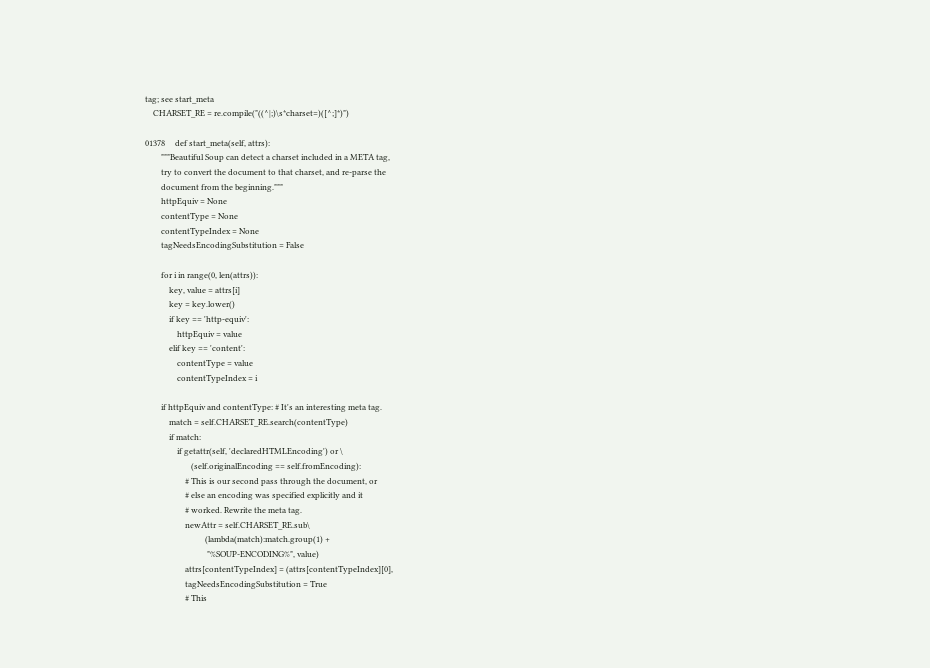tag; see start_meta
    CHARSET_RE = re.compile("((^|;)\s*charset=)([^;]*)")

01378     def start_meta(self, attrs):
        """Beautiful Soup can detect a charset included in a META tag,
        try to convert the document to that charset, and re-parse the
        document from the beginning."""
        httpEquiv = None
        contentType = None
        contentTypeIndex = None
        tagNeedsEncodingSubstitution = False

        for i in range(0, len(attrs)):
            key, value = attrs[i]
            key = key.lower()
            if key == 'http-equiv':
                httpEquiv = value
            elif key == 'content':
                contentType = value
                contentTypeIndex = i

        if httpEquiv and contentType: # It's an interesting meta tag.
            match = self.CHARSET_RE.search(contentType)
            if match:
                if getattr(self, 'declaredHTMLEncoding') or \
                       (self.originalEncoding == self.fromEncoding):
                    # This is our second pass through the document, or
                    # else an encoding was specified explicitly and it
                    # worked. Rewrite the meta tag.
                    newAttr = self.CHARSET_RE.sub\
                              (lambda(match):match.group(1) +
                               "%SOUP-ENCODING%", value)
                    attrs[contentTypeIndex] = (attrs[contentTypeIndex][0],
                    tagNeedsEncodingSubstitution = True
                    # This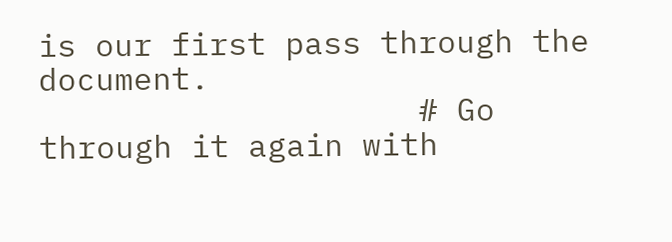is our first pass through the document.
                    # Go through it again with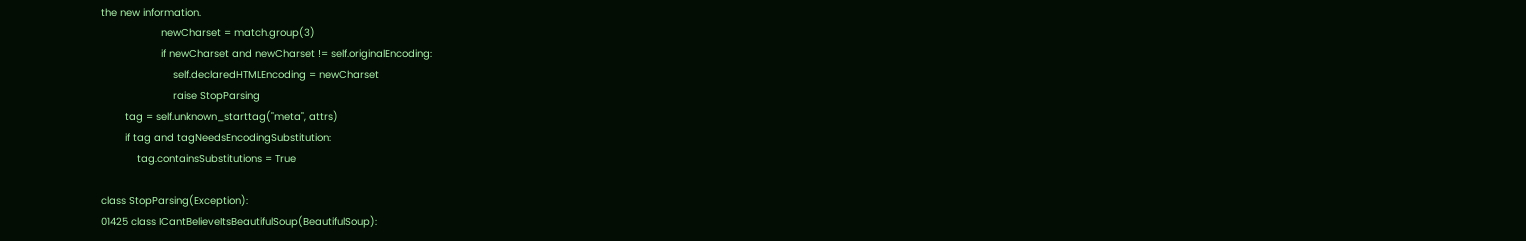the new information.
                    newCharset = match.group(3)
                    if newCharset and newCharset != self.originalEncoding:
                        self.declaredHTMLEncoding = newCharset
                        raise StopParsing
        tag = self.unknown_starttag("meta", attrs)
        if tag and tagNeedsEncodingSubstitution:
            tag.containsSubstitutions = True

class StopParsing(Exception):
01425 class ICantBelieveItsBeautifulSoup(BeautifulSoup):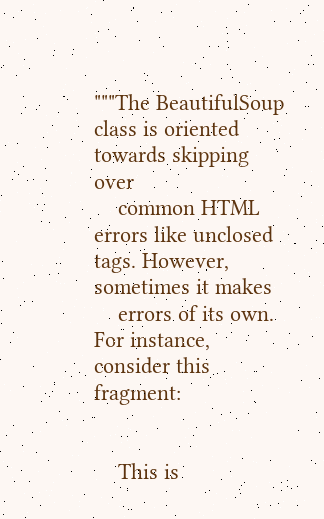"""The BeautifulSoup class is oriented towards skipping over
    common HTML errors like unclosed tags. However, sometimes it makes
    errors of its own. For instance, consider this fragment:


    This is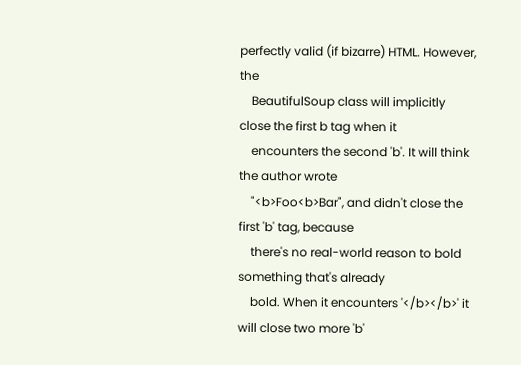perfectly valid (if bizarre) HTML. However, the
    BeautifulSoup class will implicitly close the first b tag when it
    encounters the second 'b'. It will think the author wrote
    "<b>Foo<b>Bar", and didn't close the first 'b' tag, because
    there's no real-world reason to bold something that's already
    bold. When it encounters '</b></b>' it will close two more 'b'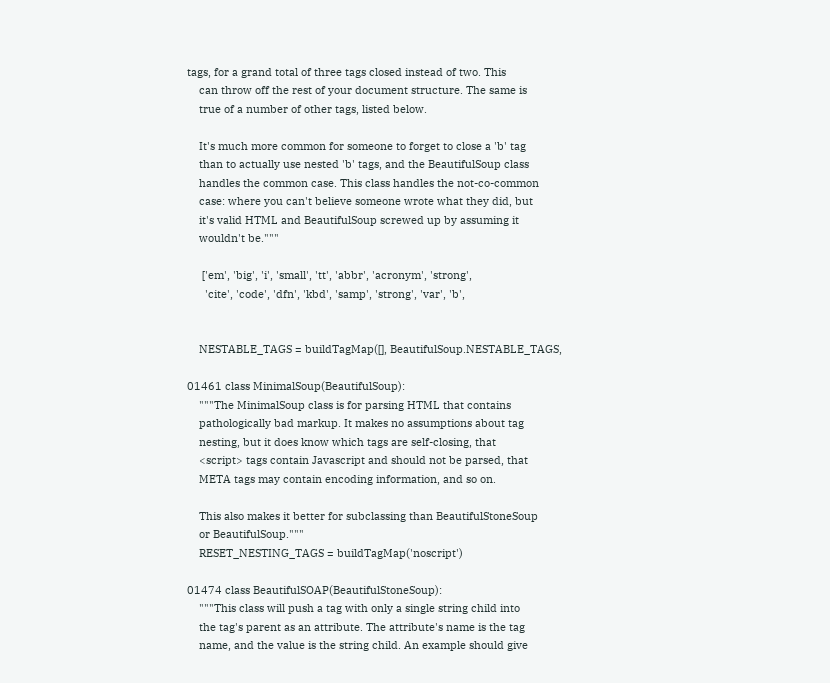tags, for a grand total of three tags closed instead of two. This
    can throw off the rest of your document structure. The same is
    true of a number of other tags, listed below.

    It's much more common for someone to forget to close a 'b' tag
    than to actually use nested 'b' tags, and the BeautifulSoup class
    handles the common case. This class handles the not-co-common
    case: where you can't believe someone wrote what they did, but
    it's valid HTML and BeautifulSoup screwed up by assuming it
    wouldn't be."""

     ['em', 'big', 'i', 'small', 'tt', 'abbr', 'acronym', 'strong',
      'cite', 'code', 'dfn', 'kbd', 'samp', 'strong', 'var', 'b',


    NESTABLE_TAGS = buildTagMap([], BeautifulSoup.NESTABLE_TAGS,

01461 class MinimalSoup(BeautifulSoup):
    """The MinimalSoup class is for parsing HTML that contains
    pathologically bad markup. It makes no assumptions about tag
    nesting, but it does know which tags are self-closing, that
    <script> tags contain Javascript and should not be parsed, that
    META tags may contain encoding information, and so on.

    This also makes it better for subclassing than BeautifulStoneSoup
    or BeautifulSoup."""
    RESET_NESTING_TAGS = buildTagMap('noscript')

01474 class BeautifulSOAP(BeautifulStoneSoup):
    """This class will push a tag with only a single string child into
    the tag's parent as an attribute. The attribute's name is the tag
    name, and the value is the string child. An example should give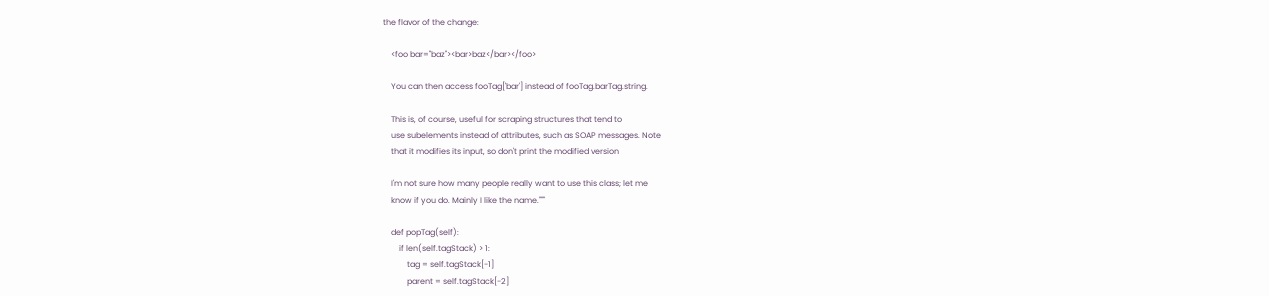the flavor of the change:

    <foo bar="baz"><bar>baz</bar></foo>

    You can then access fooTag['bar'] instead of fooTag.barTag.string.

    This is, of course, useful for scraping structures that tend to
    use subelements instead of attributes, such as SOAP messages. Note
    that it modifies its input, so don't print the modified version

    I'm not sure how many people really want to use this class; let me
    know if you do. Mainly I like the name."""

    def popTag(self):
        if len(self.tagStack) > 1:
            tag = self.tagStack[-1]
            parent = self.tagStack[-2]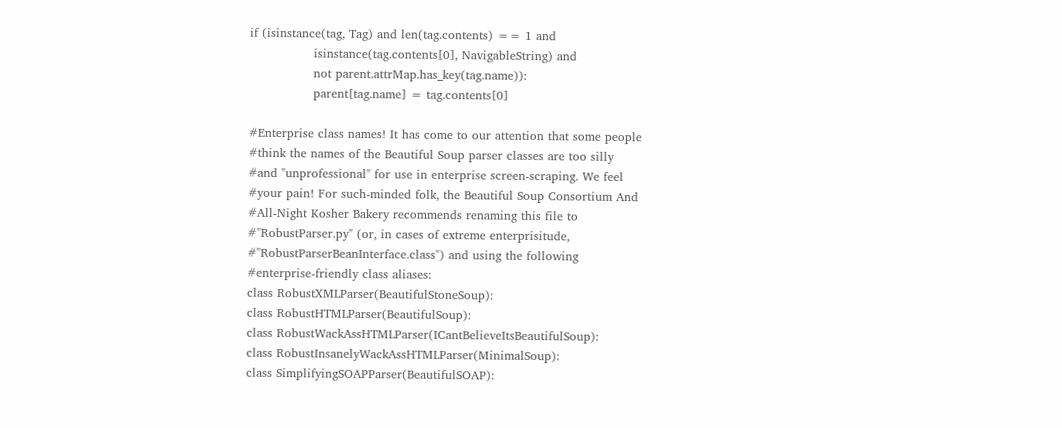if (isinstance(tag, Tag) and len(tag.contents) == 1 and
                isinstance(tag.contents[0], NavigableString) and
                not parent.attrMap.has_key(tag.name)):
                parent[tag.name] = tag.contents[0]

#Enterprise class names! It has come to our attention that some people
#think the names of the Beautiful Soup parser classes are too silly
#and "unprofessional" for use in enterprise screen-scraping. We feel
#your pain! For such-minded folk, the Beautiful Soup Consortium And
#All-Night Kosher Bakery recommends renaming this file to
#"RobustParser.py" (or, in cases of extreme enterprisitude,
#"RobustParserBeanInterface.class") and using the following
#enterprise-friendly class aliases:
class RobustXMLParser(BeautifulStoneSoup):
class RobustHTMLParser(BeautifulSoup):
class RobustWackAssHTMLParser(ICantBelieveItsBeautifulSoup):
class RobustInsanelyWackAssHTMLParser(MinimalSoup):
class SimplifyingSOAPParser(BeautifulSOAP):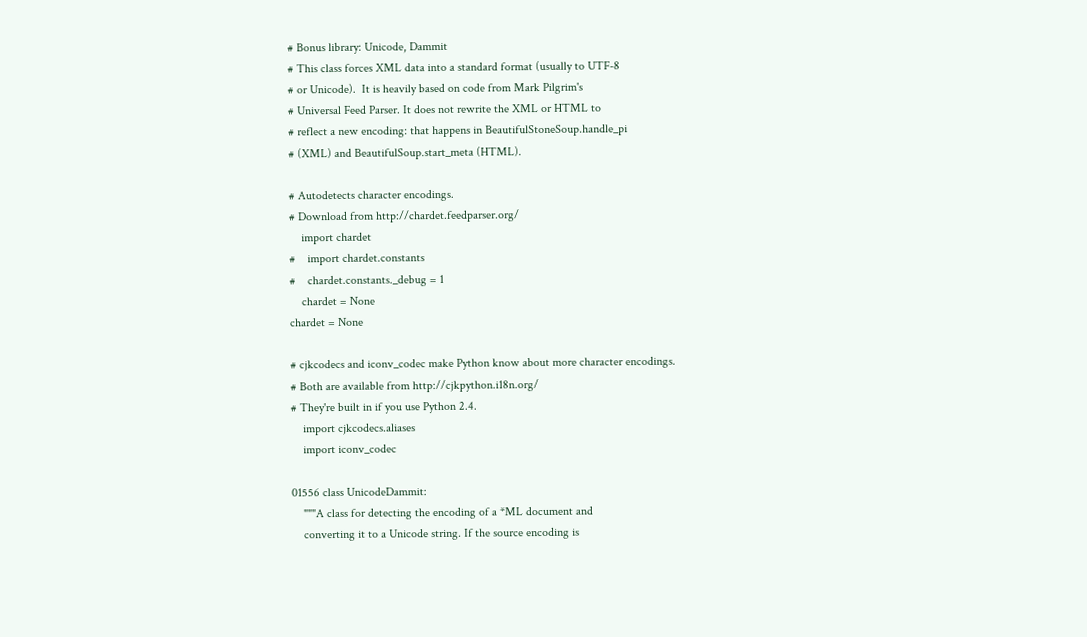# Bonus library: Unicode, Dammit
# This class forces XML data into a standard format (usually to UTF-8
# or Unicode).  It is heavily based on code from Mark Pilgrim's
# Universal Feed Parser. It does not rewrite the XML or HTML to
# reflect a new encoding: that happens in BeautifulStoneSoup.handle_pi
# (XML) and BeautifulSoup.start_meta (HTML).

# Autodetects character encodings.
# Download from http://chardet.feedparser.org/
    import chardet
#    import chardet.constants
#    chardet.constants._debug = 1
    chardet = None
chardet = None

# cjkcodecs and iconv_codec make Python know about more character encodings.
# Both are available from http://cjkpython.i18n.org/
# They're built in if you use Python 2.4.
    import cjkcodecs.aliases
    import iconv_codec

01556 class UnicodeDammit:
    """A class for detecting the encoding of a *ML document and
    converting it to a Unicode string. If the source encoding is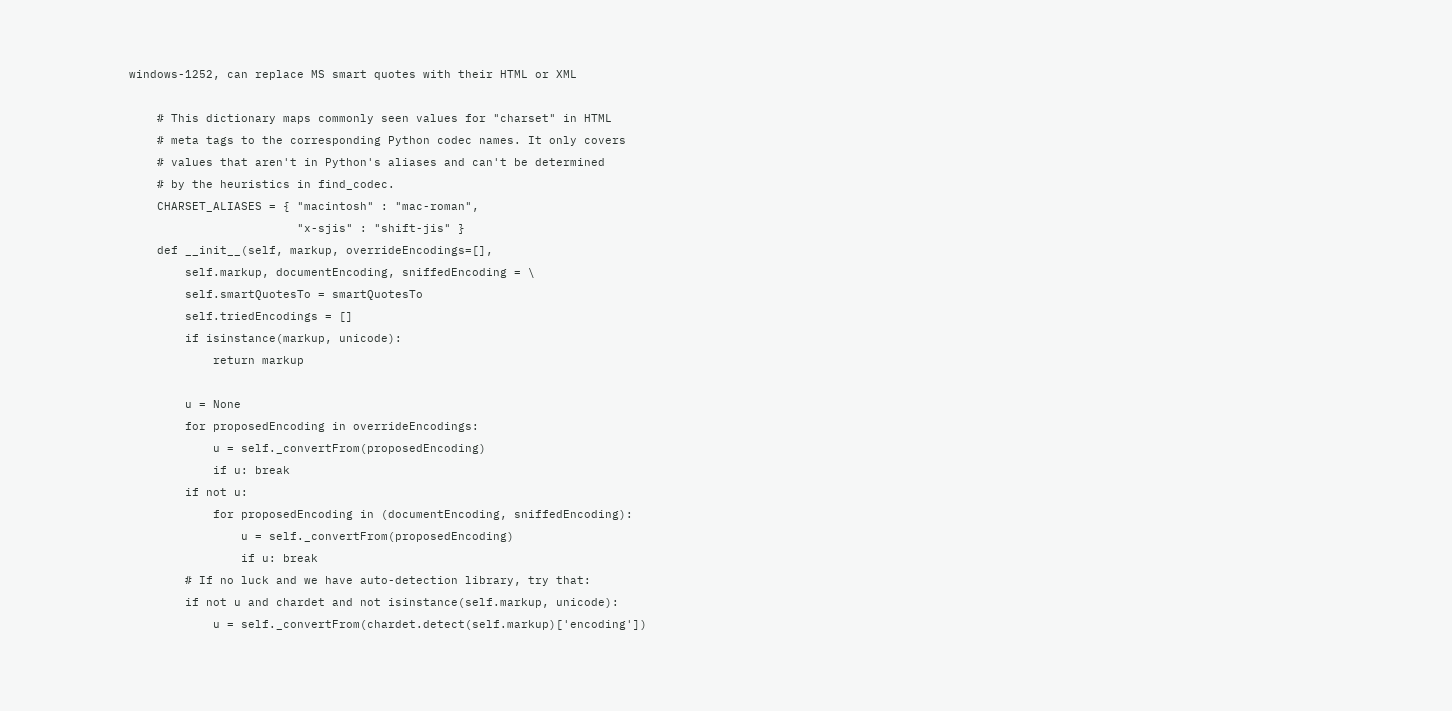windows-1252, can replace MS smart quotes with their HTML or XML

    # This dictionary maps commonly seen values for "charset" in HTML
    # meta tags to the corresponding Python codec names. It only covers
    # values that aren't in Python's aliases and can't be determined
    # by the heuristics in find_codec.
    CHARSET_ALIASES = { "macintosh" : "mac-roman",
                        "x-sjis" : "shift-jis" }
    def __init__(self, markup, overrideEncodings=[],
        self.markup, documentEncoding, sniffedEncoding = \
        self.smartQuotesTo = smartQuotesTo
        self.triedEncodings = []
        if isinstance(markup, unicode):
            return markup

        u = None
        for proposedEncoding in overrideEncodings:
            u = self._convertFrom(proposedEncoding)
            if u: break
        if not u:
            for proposedEncoding in (documentEncoding, sniffedEncoding):
                u = self._convertFrom(proposedEncoding)
                if u: break
        # If no luck and we have auto-detection library, try that:
        if not u and chardet and not isinstance(self.markup, unicode):
            u = self._convertFrom(chardet.detect(self.markup)['encoding'])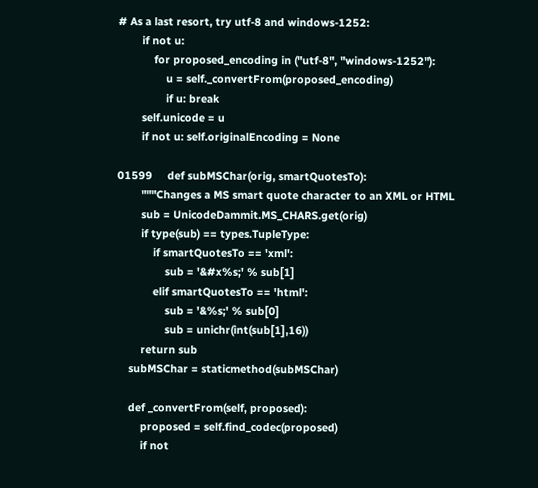# As a last resort, try utf-8 and windows-1252:
        if not u:
            for proposed_encoding in ("utf-8", "windows-1252"):
                u = self._convertFrom(proposed_encoding)
                if u: break
        self.unicode = u
        if not u: self.originalEncoding = None

01599     def subMSChar(orig, smartQuotesTo):
        """Changes a MS smart quote character to an XML or HTML
        sub = UnicodeDammit.MS_CHARS.get(orig)
        if type(sub) == types.TupleType:
            if smartQuotesTo == 'xml':
                sub = '&#x%s;' % sub[1]
            elif smartQuotesTo == 'html':
                sub = '&%s;' % sub[0]
                sub = unichr(int(sub[1],16))
        return sub
    subMSChar = staticmethod(subMSChar)

    def _convertFrom(self, proposed):
        proposed = self.find_codec(proposed)
        if not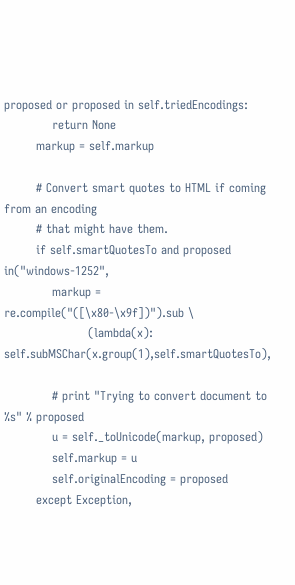proposed or proposed in self.triedEncodings:
            return None
        markup = self.markup

        # Convert smart quotes to HTML if coming from an encoding
        # that might have them.
        if self.smartQuotesTo and proposed in("windows-1252",
            markup = re.compile("([\x80-\x9f])").sub \
                     (lambda(x): self.subMSChar(x.group(1),self.smartQuotesTo),

            # print "Trying to convert document to %s" % proposed
            u = self._toUnicode(markup, proposed)
            self.markup = u
            self.originalEncoding = proposed
        except Exception,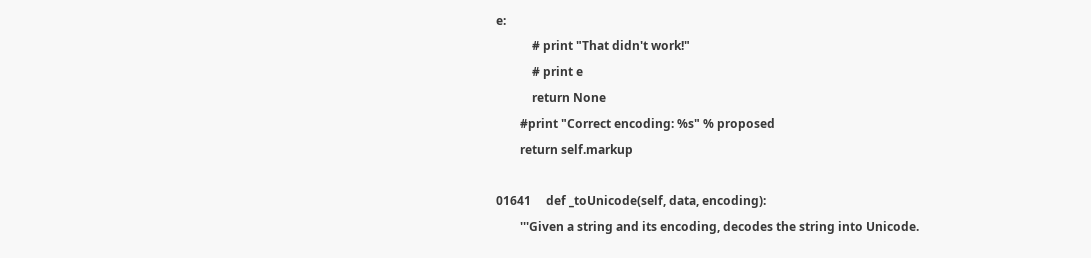e:
            # print "That didn't work!"
            # print e
            return None
        #print "Correct encoding: %s" % proposed
        return self.markup

01641     def _toUnicode(self, data, encoding):
        '''Given a string and its encoding, decodes the string into Unicode.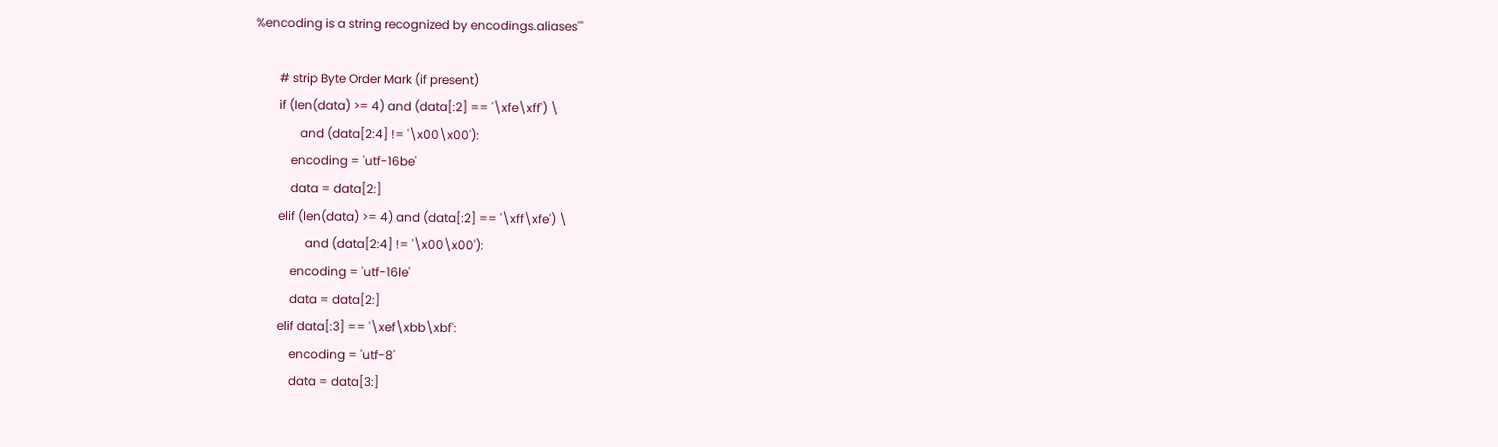%encoding is a string recognized by encodings.aliases'''

        # strip Byte Order Mark (if present)
        if (len(data) >= 4) and (data[:2] == '\xfe\xff') \
               and (data[2:4] != '\x00\x00'):
            encoding = 'utf-16be'
            data = data[2:]
        elif (len(data) >= 4) and (data[:2] == '\xff\xfe') \
                 and (data[2:4] != '\x00\x00'):
            encoding = 'utf-16le'
            data = data[2:]
        elif data[:3] == '\xef\xbb\xbf':
            encoding = 'utf-8'
            data = data[3:]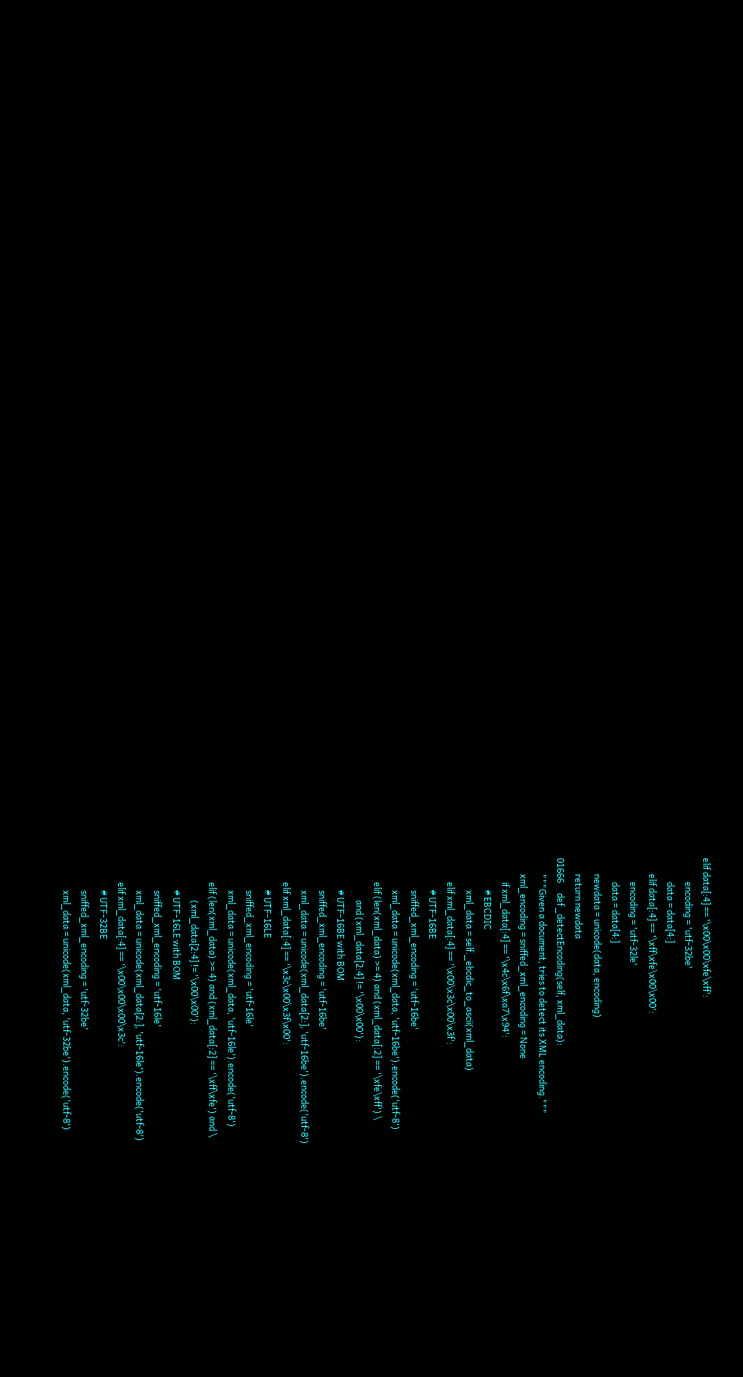elif data[:4] == '\x00\x00\xfe\xff':
            encoding = 'utf-32be'
            data = data[4:]
        elif data[:4] == '\xff\xfe\x00\x00':
            encoding = 'utf-32le'
            data = data[4:]
        newdata = unicode(data, encoding)
        return newdata
01666     def _detectEncoding(self, xml_data):
        """Given a document, tries to detect its XML encoding."""
        xml_encoding = sniffed_xml_encoding = None
            if xml_data[:4] == '\x4c\x6f\xa7\x94':
                # EBCDIC
                xml_data = self._ebcdic_to_ascii(xml_data)
            elif xml_data[:4] == '\x00\x3c\x00\x3f':
                # UTF-16BE
                sniffed_xml_encoding = 'utf-16be'
                xml_data = unicode(xml_data, 'utf-16be').encode('utf-8')
            elif (len(xml_data) >= 4) and (xml_data[:2] == '\xfe\xff') \
                     and (xml_data[2:4] != '\x00\x00'):
                # UTF-16BE with BOM
                sniffed_xml_encoding = 'utf-16be'
                xml_data = unicode(xml_data[2:], 'utf-16be').encode('utf-8')
            elif xml_data[:4] == '\x3c\x00\x3f\x00':
                # UTF-16LE
                sniffed_xml_encoding = 'utf-16le'
                xml_data = unicode(xml_data, 'utf-16le').encode('utf-8')
            elif (len(xml_data) >= 4) and (xml_data[:2] == '\xff\xfe') and \
                     (xml_data[2:4] != '\x00\x00'):
                # UTF-16LE with BOM
                sniffed_xml_encoding = 'utf-16le'
                xml_data = unicode(xml_data[2:], 'utf-16le').encode('utf-8')
            elif xml_data[:4] == '\x00\x00\x00\x3c':
                # UTF-32BE
                sniffed_xml_encoding = 'utf-32be'
                xml_data = unicode(xml_data, 'utf-32be').encode('utf-8')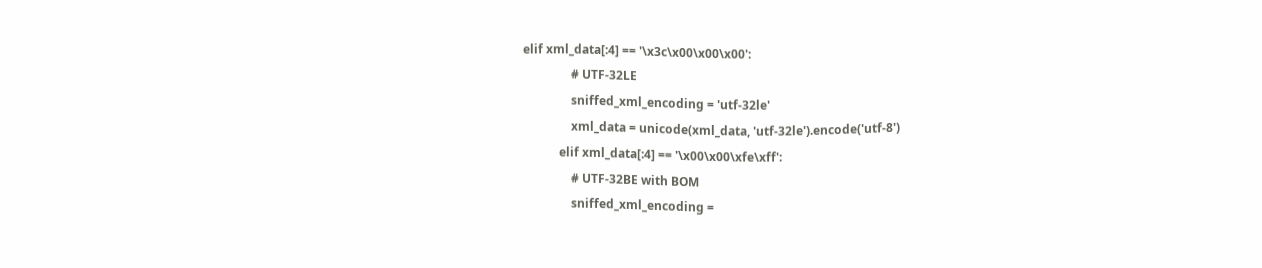elif xml_data[:4] == '\x3c\x00\x00\x00':
                # UTF-32LE
                sniffed_xml_encoding = 'utf-32le'
                xml_data = unicode(xml_data, 'utf-32le').encode('utf-8')
            elif xml_data[:4] == '\x00\x00\xfe\xff':
                # UTF-32BE with BOM
                sniffed_xml_encoding =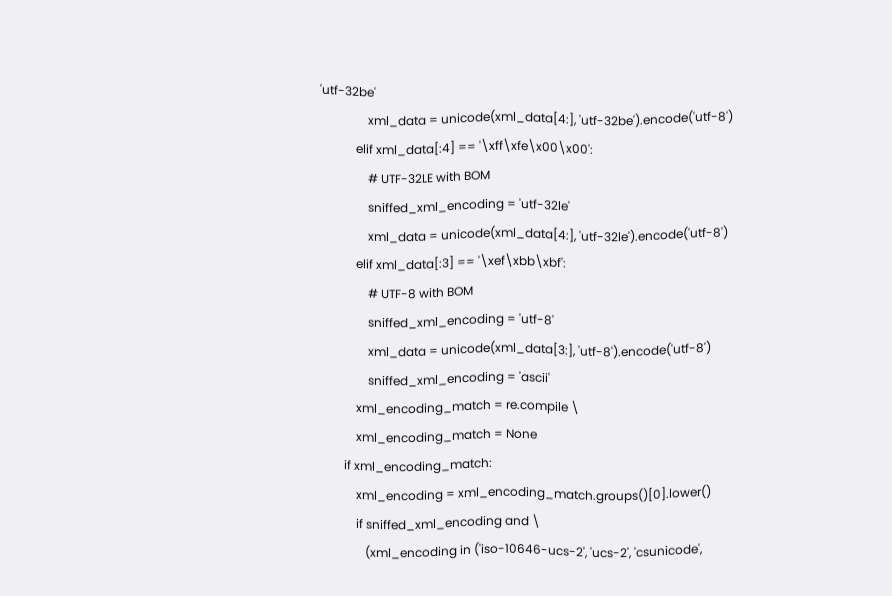'utf-32be'
                xml_data = unicode(xml_data[4:], 'utf-32be').encode('utf-8')
            elif xml_data[:4] == '\xff\xfe\x00\x00':
                # UTF-32LE with BOM
                sniffed_xml_encoding = 'utf-32le'
                xml_data = unicode(xml_data[4:], 'utf-32le').encode('utf-8')
            elif xml_data[:3] == '\xef\xbb\xbf':
                # UTF-8 with BOM
                sniffed_xml_encoding = 'utf-8'
                xml_data = unicode(xml_data[3:], 'utf-8').encode('utf-8')
                sniffed_xml_encoding = 'ascii'
            xml_encoding_match = re.compile \
            xml_encoding_match = None
        if xml_encoding_match:
            xml_encoding = xml_encoding_match.groups()[0].lower()
            if sniffed_xml_encoding and \
               (xml_encoding in ('iso-10646-ucs-2', 'ucs-2', 'csunicode',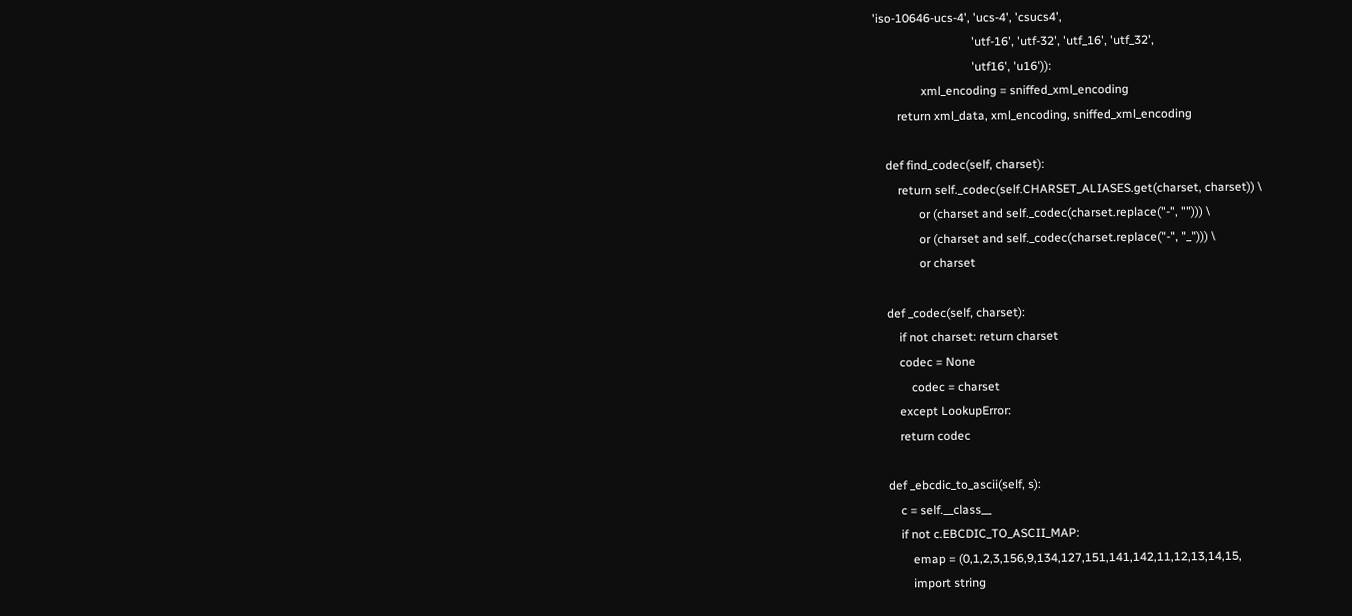'iso-10646-ucs-4', 'ucs-4', 'csucs4',
                                 'utf-16', 'utf-32', 'utf_16', 'utf_32',
                                 'utf16', 'u16')):
                xml_encoding = sniffed_xml_encoding
        return xml_data, xml_encoding, sniffed_xml_encoding

    def find_codec(self, charset):
        return self._codec(self.CHARSET_ALIASES.get(charset, charset)) \
               or (charset and self._codec(charset.replace("-", ""))) \
               or (charset and self._codec(charset.replace("-", "_"))) \
               or charset

    def _codec(self, charset):
        if not charset: return charset
        codec = None
            codec = charset
        except LookupError:
        return codec

    def _ebcdic_to_ascii(self, s):
        c = self.__class__
        if not c.EBCDIC_TO_ASCII_MAP:
            emap = (0,1,2,3,156,9,134,127,151,141,142,11,12,13,14,15,
            import string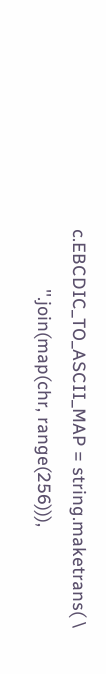c.EBCDIC_TO_ASCII_MAP = string.maketrans( \
            ''.join(map(chr, range(256))),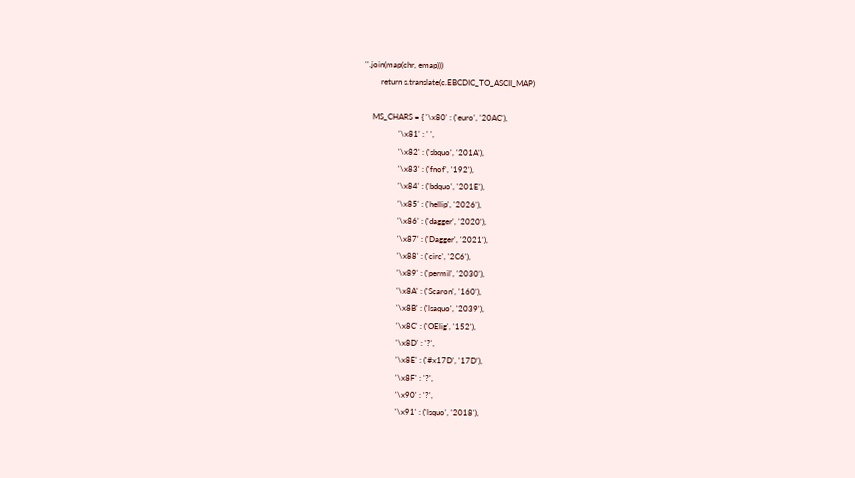''.join(map(chr, emap)))
        return s.translate(c.EBCDIC_TO_ASCII_MAP)

    MS_CHARS = { '\x80' : ('euro', '20AC'),
                 '\x81' : ' ',
                 '\x82' : ('sbquo', '201A'),
                 '\x83' : ('fnof', '192'),
                 '\x84' : ('bdquo', '201E'),
                 '\x85' : ('hellip', '2026'),
                 '\x86' : ('dagger', '2020'),
                 '\x87' : ('Dagger', '2021'),
                 '\x88' : ('circ', '2C6'),
                 '\x89' : ('permil', '2030'),
                 '\x8A' : ('Scaron', '160'),
                 '\x8B' : ('lsaquo', '2039'),
                 '\x8C' : ('OElig', '152'),
                 '\x8D' : '?',
                 '\x8E' : ('#x17D', '17D'),
                 '\x8F' : '?',
                 '\x90' : '?',
                 '\x91' : ('lsquo', '2018'),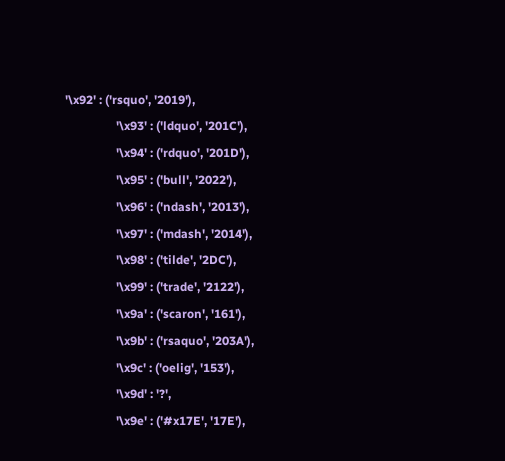'\x92' : ('rsquo', '2019'),
                 '\x93' : ('ldquo', '201C'),
                 '\x94' : ('rdquo', '201D'),
                 '\x95' : ('bull', '2022'),
                 '\x96' : ('ndash', '2013'),
                 '\x97' : ('mdash', '2014'),
                 '\x98' : ('tilde', '2DC'),
                 '\x99' : ('trade', '2122'),
                 '\x9a' : ('scaron', '161'),
                 '\x9b' : ('rsaquo', '203A'),
                 '\x9c' : ('oelig', '153'),
                 '\x9d' : '?',
                 '\x9e' : ('#x17E', '17E'),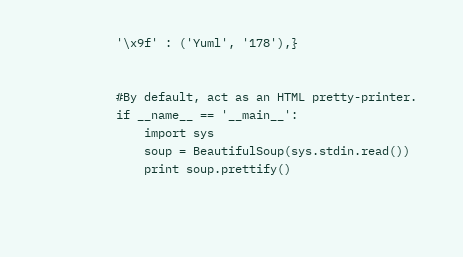'\x9f' : ('Yuml', '178'),}


#By default, act as an HTML pretty-printer.
if __name__ == '__main__':
    import sys
    soup = BeautifulSoup(sys.stdin.read())
    print soup.prettify()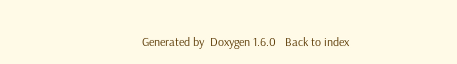Generated by  Doxygen 1.6.0   Back to index